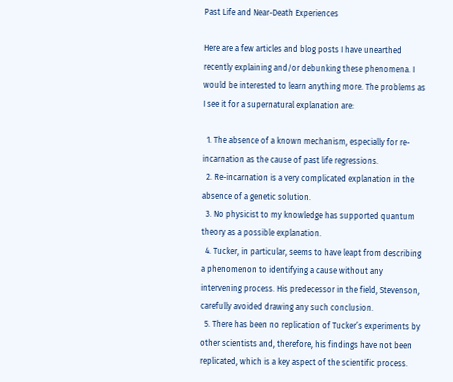Past Life and Near-Death Experiences

Here are a few articles and blog posts I have unearthed recently explaining and/or debunking these phenomena. I would be interested to learn anything more. The problems as I see it for a supernatural explanation are:

  1. The absence of a known mechanism, especially for re-incarnation as the cause of past life regressions.
  2. Re-incarnation is a very complicated explanation in the absence of a genetic solution.
  3. No physicist to my knowledge has supported quantum theory as a possible explanation.
  4. Tucker, in particular, seems to have leapt from describing a phenomenon to identifying a cause without any intervening process. His predecessor in the field, Stevenson, carefully avoided drawing any such conclusion.
  5. There has been no replication of Tucker’s experiments by other scientists and, therefore, his findings have not been replicated, which is a key aspect of the scientific process.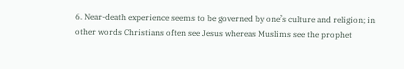6. Near-death experience seems to be governed by one’s culture and religion; in other words Christians often see Jesus whereas Muslims see the prophet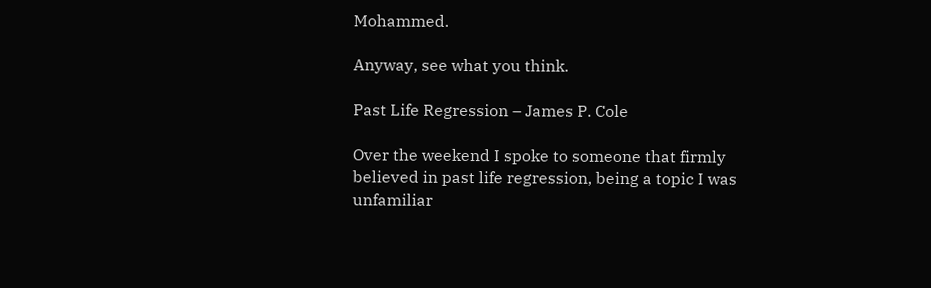Mohammed.

Anyway, see what you think.

Past Life Regression – James P. Cole

Over the weekend I spoke to someone that firmly believed in past life regression, being a topic I was unfamiliar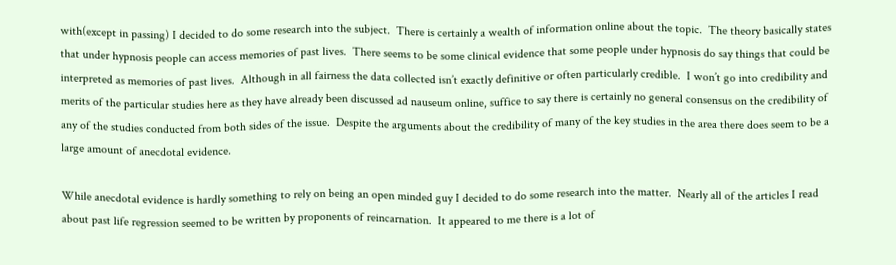with(except in passing) I decided to do some research into the subject.  There is certainly a wealth of information online about the topic.  The theory basically states that under hypnosis people can access memories of past lives.  There seems to be some clinical evidence that some people under hypnosis do say things that could be interpreted as memories of past lives.  Although in all fairness the data collected isn’t exactly definitive or often particularly credible.  I won’t go into credibility and merits of the particular studies here as they have already been discussed ad nauseum online, suffice to say there is certainly no general consensus on the credibility of any of the studies conducted from both sides of the issue.  Despite the arguments about the credibility of many of the key studies in the area there does seem to be a large amount of anecdotal evidence.

While anecdotal evidence is hardly something to rely on being an open minded guy I decided to do some research into the matter.  Nearly all of the articles I read about past life regression seemed to be written by proponents of reincarnation.  It appeared to me there is a lot of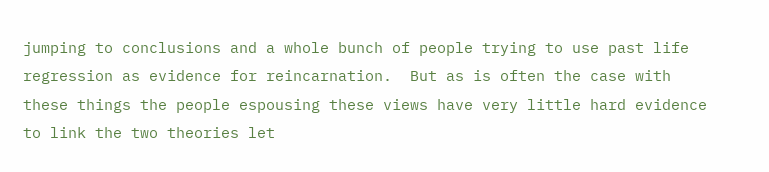jumping to conclusions and a whole bunch of people trying to use past life regression as evidence for reincarnation.  But as is often the case with these things the people espousing these views have very little hard evidence to link the two theories let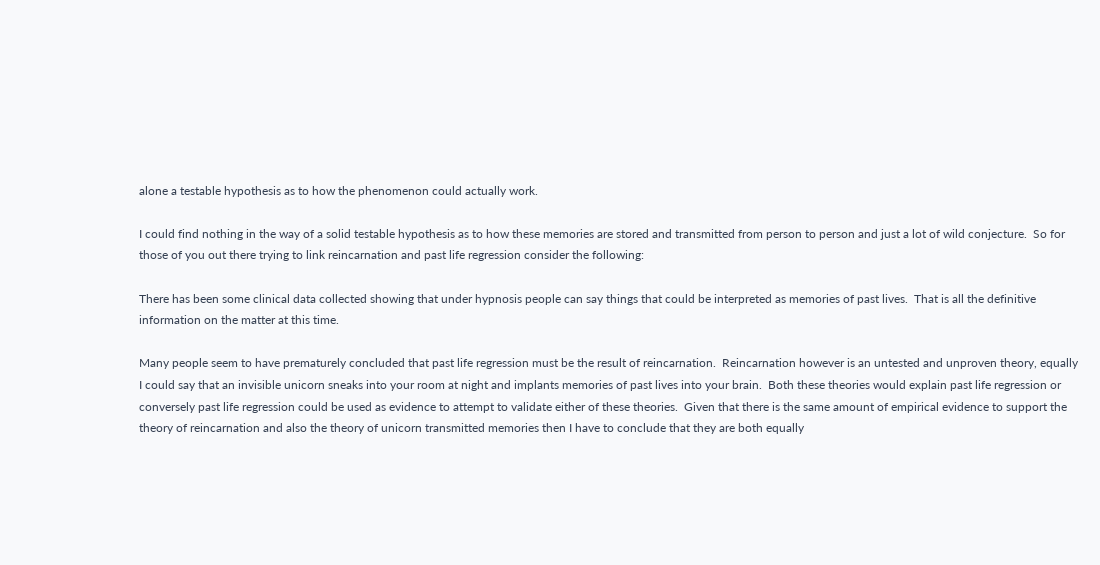alone a testable hypothesis as to how the phenomenon could actually work.

I could find nothing in the way of a solid testable hypothesis as to how these memories are stored and transmitted from person to person and just a lot of wild conjecture.  So for those of you out there trying to link reincarnation and past life regression consider the following:

There has been some clinical data collected showing that under hypnosis people can say things that could be interpreted as memories of past lives.  That is all the definitive information on the matter at this time.

Many people seem to have prematurely concluded that past life regression must be the result of reincarnation.  Reincarnation however is an untested and unproven theory, equally I could say that an invisible unicorn sneaks into your room at night and implants memories of past lives into your brain.  Both these theories would explain past life regression or conversely past life regression could be used as evidence to attempt to validate either of these theories.  Given that there is the same amount of empirical evidence to support the theory of reincarnation and also the theory of unicorn transmitted memories then I have to conclude that they are both equally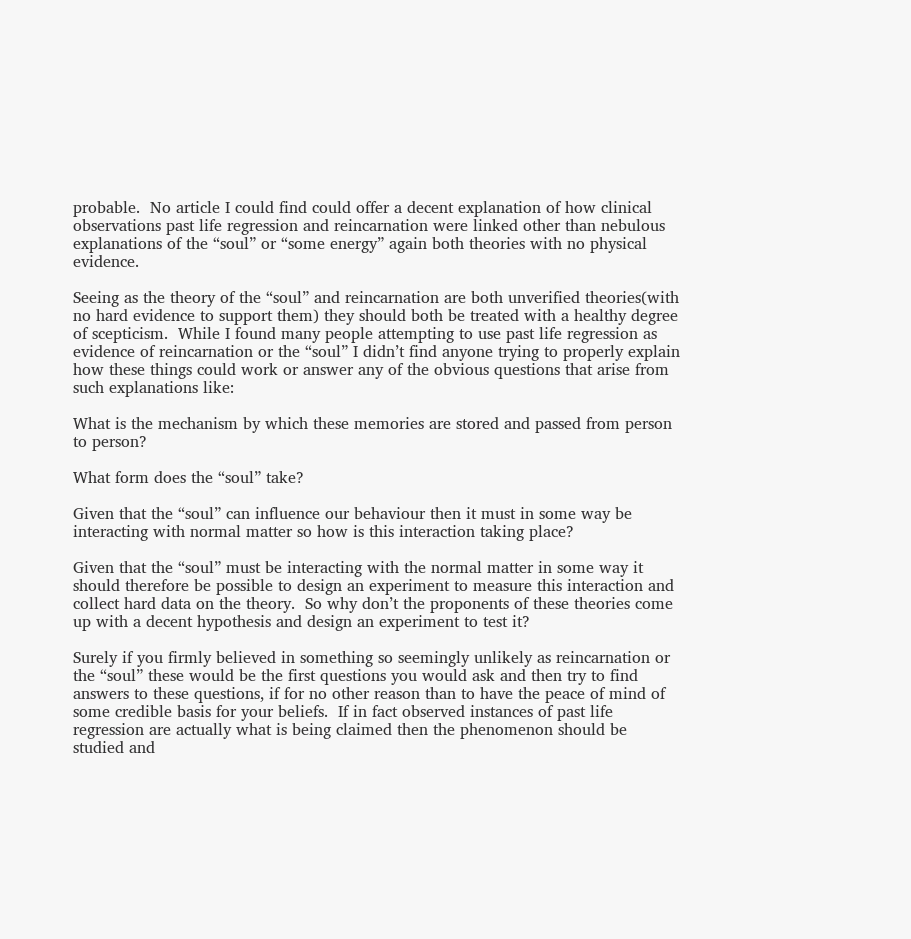probable.  No article I could find could offer a decent explanation of how clinical observations past life regression and reincarnation were linked other than nebulous explanations of the “soul” or “some energy” again both theories with no physical evidence.

Seeing as the theory of the “soul” and reincarnation are both unverified theories(with no hard evidence to support them) they should both be treated with a healthy degree of scepticism.  While I found many people attempting to use past life regression as evidence of reincarnation or the “soul” I didn’t find anyone trying to properly explain how these things could work or answer any of the obvious questions that arise from such explanations like:

What is the mechanism by which these memories are stored and passed from person to person?

What form does the “soul” take?

Given that the “soul” can influence our behaviour then it must in some way be interacting with normal matter so how is this interaction taking place?

Given that the “soul” must be interacting with the normal matter in some way it should therefore be possible to design an experiment to measure this interaction and collect hard data on the theory.  So why don’t the proponents of these theories come up with a decent hypothesis and design an experiment to test it?

Surely if you firmly believed in something so seemingly unlikely as reincarnation or the “soul” these would be the first questions you would ask and then try to find answers to these questions, if for no other reason than to have the peace of mind of some credible basis for your beliefs.  If in fact observed instances of past life regression are actually what is being claimed then the phenomenon should be studied and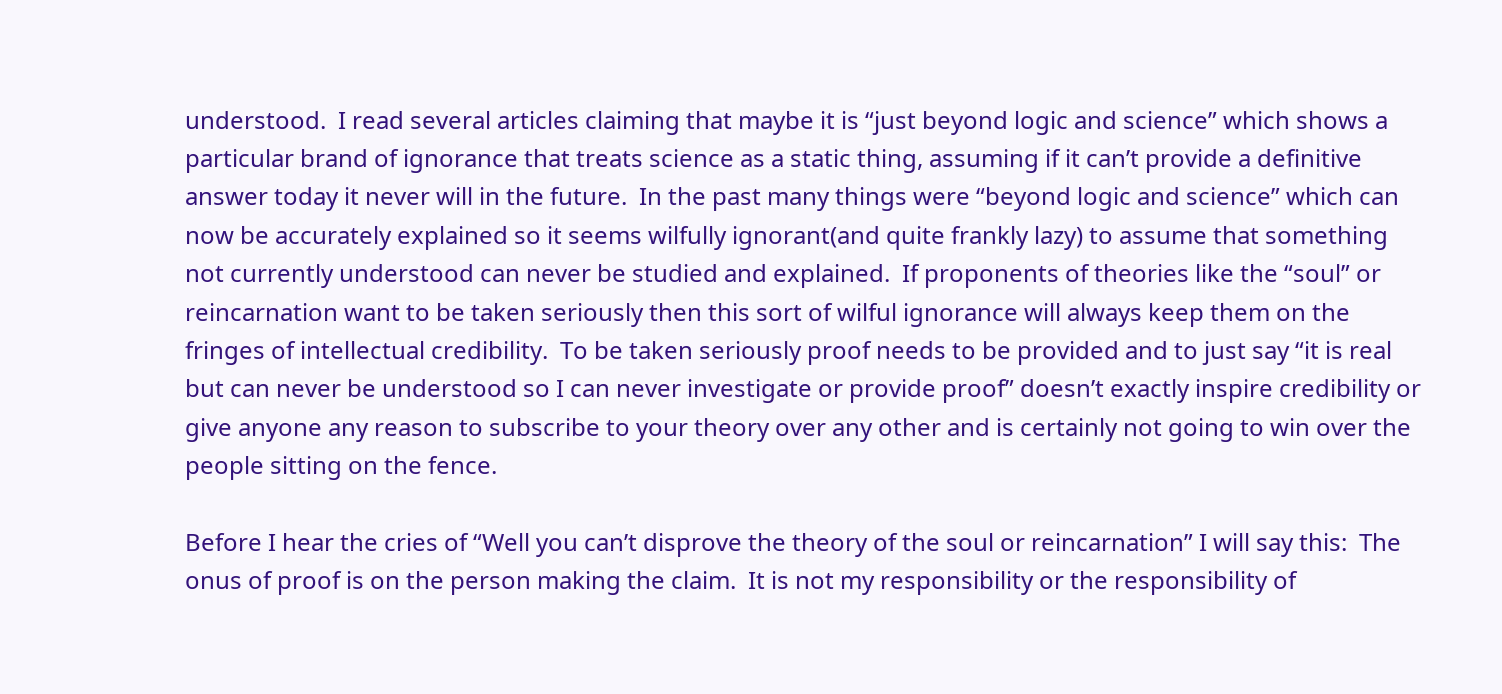understood.  I read several articles claiming that maybe it is “just beyond logic and science” which shows a particular brand of ignorance that treats science as a static thing, assuming if it can’t provide a definitive answer today it never will in the future.  In the past many things were “beyond logic and science” which can now be accurately explained so it seems wilfully ignorant(and quite frankly lazy) to assume that something not currently understood can never be studied and explained.  If proponents of theories like the “soul” or reincarnation want to be taken seriously then this sort of wilful ignorance will always keep them on the fringes of intellectual credibility.  To be taken seriously proof needs to be provided and to just say “it is real but can never be understood so I can never investigate or provide proof” doesn’t exactly inspire credibility or give anyone any reason to subscribe to your theory over any other and is certainly not going to win over the people sitting on the fence.

Before I hear the cries of “Well you can’t disprove the theory of the soul or reincarnation” I will say this:  The onus of proof is on the person making the claim.  It is not my responsibility or the responsibility of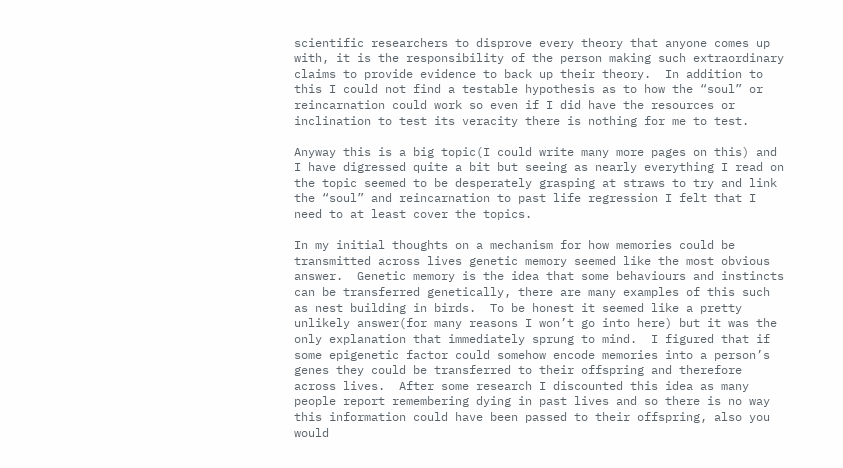scientific researchers to disprove every theory that anyone comes up with, it is the responsibility of the person making such extraordinary claims to provide evidence to back up their theory.  In addition to this I could not find a testable hypothesis as to how the “soul” or reincarnation could work so even if I did have the resources or inclination to test its veracity there is nothing for me to test.

Anyway this is a big topic(I could write many more pages on this) and I have digressed quite a bit but seeing as nearly everything I read on the topic seemed to be desperately grasping at straws to try and link the “soul” and reincarnation to past life regression I felt that I need to at least cover the topics.

In my initial thoughts on a mechanism for how memories could be transmitted across lives genetic memory seemed like the most obvious answer.  Genetic memory is the idea that some behaviours and instincts can be transferred genetically, there are many examples of this such as nest building in birds.  To be honest it seemed like a pretty unlikely answer(for many reasons I won’t go into here) but it was the only explanation that immediately sprung to mind.  I figured that if some epigenetic factor could somehow encode memories into a person’s genes they could be transferred to their offspring and therefore across lives.  After some research I discounted this idea as many people report remembering dying in past lives and so there is no way this information could have been passed to their offspring, also you would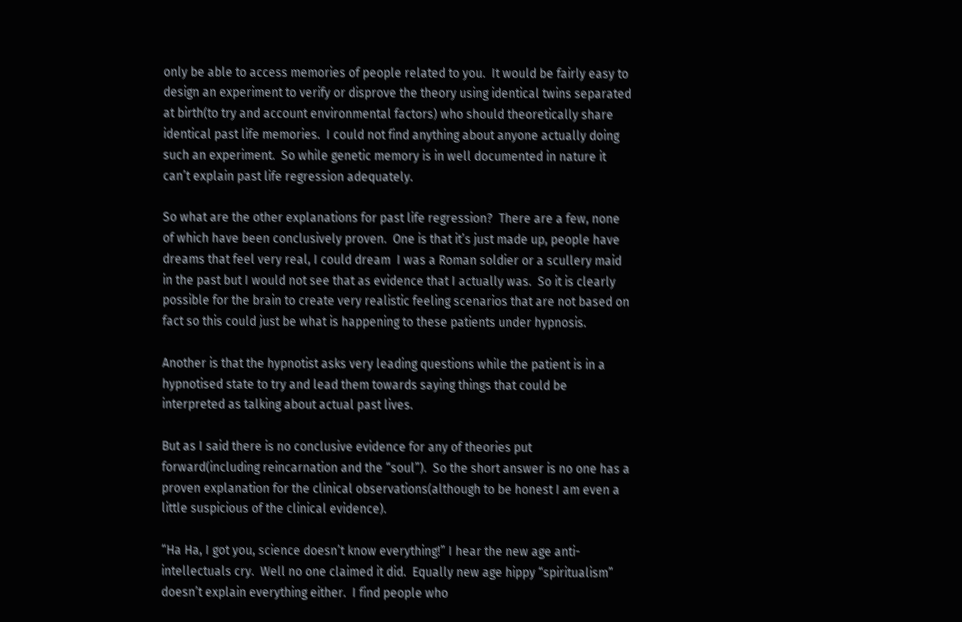only be able to access memories of people related to you.  It would be fairly easy to design an experiment to verify or disprove the theory using identical twins separated at birth(to try and account environmental factors) who should theoretically share identical past life memories.  I could not find anything about anyone actually doing such an experiment.  So while genetic memory is in well documented in nature it can’t explain past life regression adequately.

So what are the other explanations for past life regression?  There are a few, none of which have been conclusively proven.  One is that it’s just made up, people have dreams that feel very real, I could dream  I was a Roman soldier or a scullery maid in the past but I would not see that as evidence that I actually was.  So it is clearly possible for the brain to create very realistic feeling scenarios that are not based on fact so this could just be what is happening to these patients under hypnosis.

Another is that the hypnotist asks very leading questions while the patient is in a hypnotised state to try and lead them towards saying things that could be interpreted as talking about actual past lives.

But as I said there is no conclusive evidence for any of theories put forward(including reincarnation and the “soul”).  So the short answer is no one has a proven explanation for the clinical observations(although to be honest I am even a little suspicious of the clinical evidence).

“Ha Ha, I got you, science doesn’t know everything!” I hear the new age anti-intellectuals cry.  Well no one claimed it did.  Equally new age hippy “spiritualism” doesn’t explain everything either.  I find people who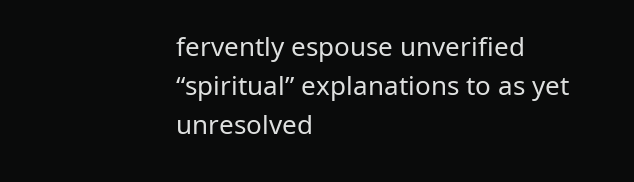fervently espouse unverified “spiritual” explanations to as yet unresolved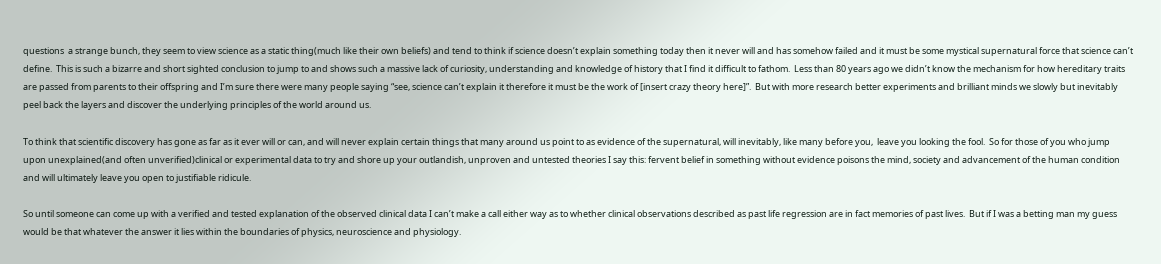questions  a strange bunch, they seem to view science as a static thing(much like their own beliefs) and tend to think if science doesn’t explain something today then it never will and has somehow failed and it must be some mystical supernatural force that science can’t define.  This is such a bizarre and short sighted conclusion to jump to and shows such a massive lack of curiosity, understanding and knowledge of history that I find it difficult to fathom.  Less than 80 years ago we didn’t know the mechanism for how hereditary traits are passed from parents to their offspring and I’m sure there were many people saying “see, science can’t explain it therefore it must be the work of [insert crazy theory here]”.  But with more research better experiments and brilliant minds we slowly but inevitably peel back the layers and discover the underlying principles of the world around us.

To think that scientific discovery has gone as far as it ever will or can, and will never explain certain things that many around us point to as evidence of the supernatural, will inevitably, like many before you,  leave you looking the fool.  So for those of you who jump upon unexplained(and often unverified)clinical or experimental data to try and shore up your outlandish, unproven and untested theories I say this: fervent belief in something without evidence poisons the mind, society and advancement of the human condition and will ultimately leave you open to justifiable ridicule.

So until someone can come up with a verified and tested explanation of the observed clinical data I can’t make a call either way as to whether clinical observations described as past life regression are in fact memories of past lives.  But if I was a betting man my guess would be that whatever the answer it lies within the boundaries of physics, neuroscience and physiology.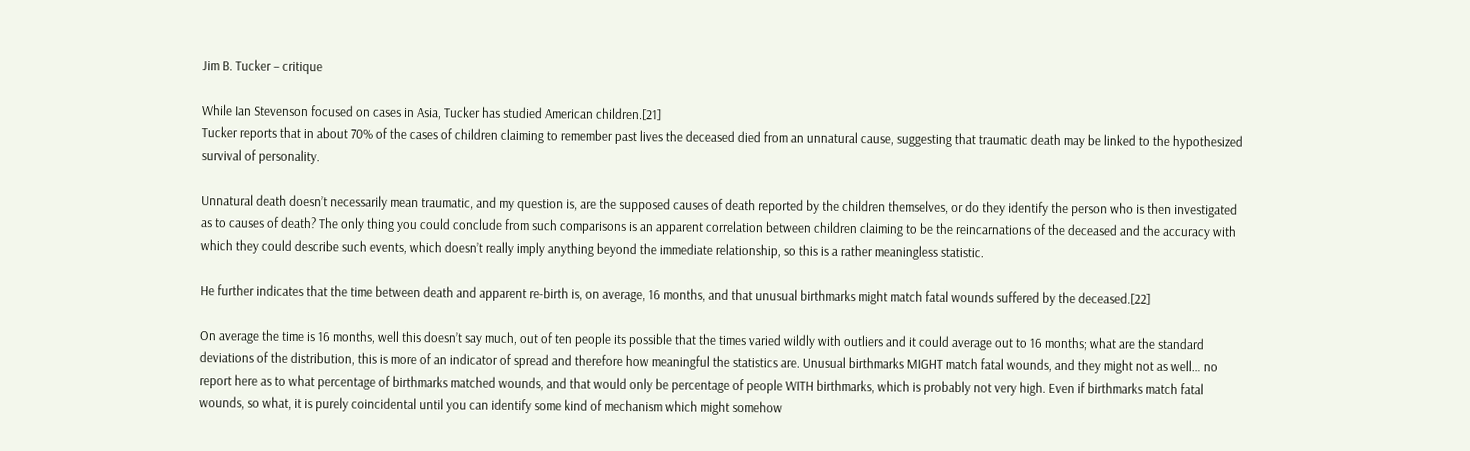Jim B. Tucker – critique

While Ian Stevenson focused on cases in Asia, Tucker has studied American children.[21]
Tucker reports that in about 70% of the cases of children claiming to remember past lives the deceased died from an unnatural cause, suggesting that traumatic death may be linked to the hypothesized survival of personality.

Unnatural death doesn’t necessarily mean traumatic, and my question is, are the supposed causes of death reported by the children themselves, or do they identify the person who is then investigated as to causes of death? The only thing you could conclude from such comparisons is an apparent correlation between children claiming to be the reincarnations of the deceased and the accuracy with which they could describe such events, which doesn’t really imply anything beyond the immediate relationship, so this is a rather meaningless statistic.

He further indicates that the time between death and apparent re-birth is, on average, 16 months, and that unusual birthmarks might match fatal wounds suffered by the deceased.[22]

On average the time is 16 months, well this doesn’t say much, out of ten people its possible that the times varied wildly with outliers and it could average out to 16 months; what are the standard deviations of the distribution, this is more of an indicator of spread and therefore how meaningful the statistics are. Unusual birthmarks MIGHT match fatal wounds, and they might not as well… no report here as to what percentage of birthmarks matched wounds, and that would only be percentage of people WITH birthmarks, which is probably not very high. Even if birthmarks match fatal wounds, so what, it is purely coincidental until you can identify some kind of mechanism which might somehow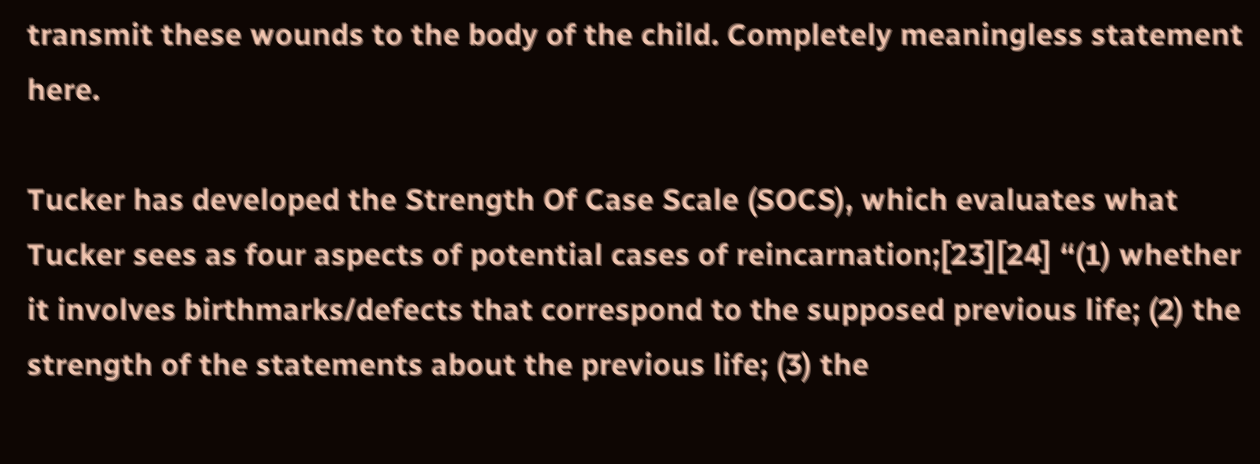transmit these wounds to the body of the child. Completely meaningless statement here.

Tucker has developed the Strength Of Case Scale (SOCS), which evaluates what Tucker sees as four aspects of potential cases of reincarnation;[23][24] “(1) whether it involves birthmarks/defects that correspond to the supposed previous life; (2) the strength of the statements about the previous life; (3) the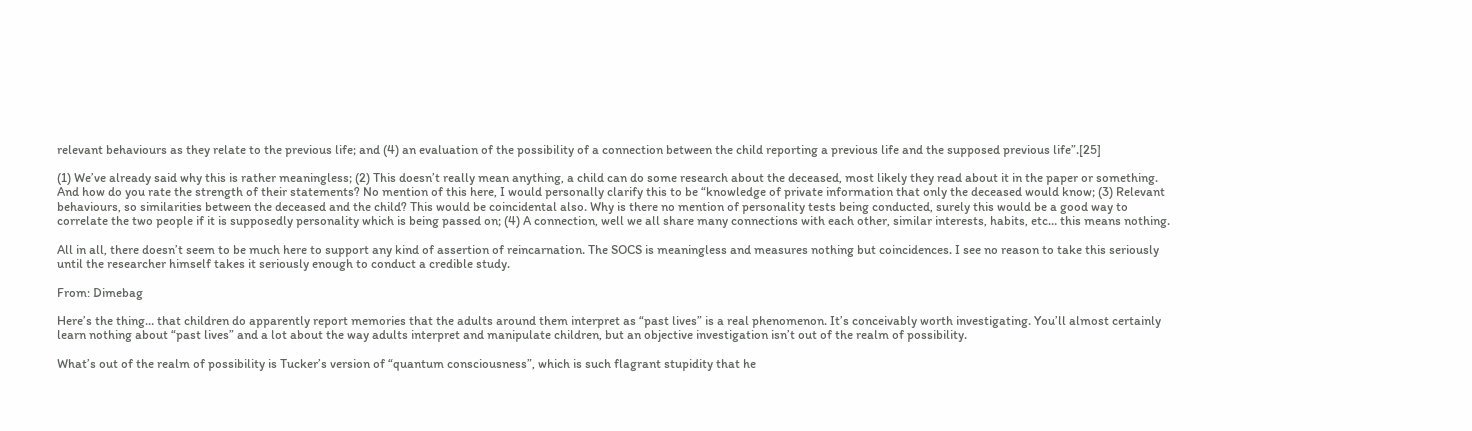relevant behaviours as they relate to the previous life; and (4) an evaluation of the possibility of a connection between the child reporting a previous life and the supposed previous life”.[25]

(1) We’ve already said why this is rather meaningless; (2) This doesn’t really mean anything, a child can do some research about the deceased, most likely they read about it in the paper or something. And how do you rate the strength of their statements? No mention of this here, I would personally clarify this to be “knowledge of private information that only the deceased would know; (3) Relevant behaviours, so similarities between the deceased and the child? This would be coincidental also. Why is there no mention of personality tests being conducted, surely this would be a good way to correlate the two people if it is supposedly personality which is being passed on; (4) A connection, well we all share many connections with each other, similar interests, habits, etc… this means nothing.

All in all, there doesn’t seem to be much here to support any kind of assertion of reincarnation. The SOCS is meaningless and measures nothing but coincidences. I see no reason to take this seriously until the researcher himself takes it seriously enough to conduct a credible study.

From: Dimebag

Here’s the thing… that children do apparently report memories that the adults around them interpret as “past lives” is a real phenomenon. It’s conceivably worth investigating. You’ll almost certainly learn nothing about “past lives” and a lot about the way adults interpret and manipulate children, but an objective investigation isn’t out of the realm of possibility.

What’s out of the realm of possibility is Tucker’s version of “quantum consciousness”, which is such flagrant stupidity that he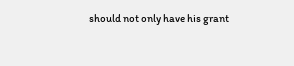should not only have his grant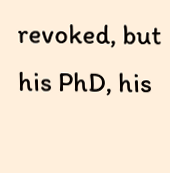revoked, but his PhD, his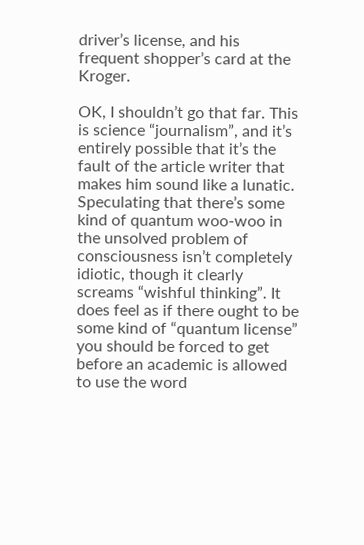driver’s license, and his frequent shopper’s card at the Kroger.

OK, I shouldn’t go that far. This is science “journalism”, and it’s entirely possible that it’s the fault of the article writer that makes him sound like a lunatic. Speculating that there’s some kind of quantum woo-woo in the unsolved problem of consciousness isn’t completely idiotic, though it clearly screams “wishful thinking”. It does feel as if there ought to be some kind of “quantum license” you should be forced to get before an academic is allowed to use the word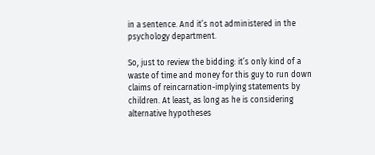in a sentence. And it’s not administered in the psychology department.

So, just to review the bidding: it’s only kind of a waste of time and money for this guy to run down claims of reincarnation-implying statements by children. At least, as long as he is considering alternative hypotheses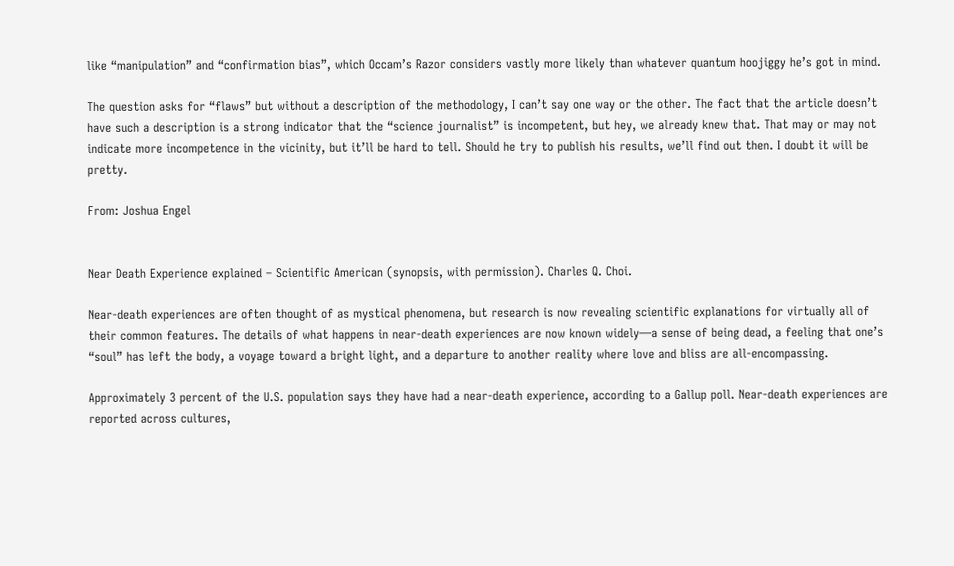like “manipulation” and “confirmation bias”, which Occam’s Razor considers vastly more likely than whatever quantum hoojiggy he’s got in mind.

The question asks for “flaws” but without a description of the methodology, I can’t say one way or the other. The fact that the article doesn’t have such a description is a strong indicator that the “science journalist” is incompetent, but hey, we already knew that. That may or may not indicate more incompetence in the vicinity, but it’ll be hard to tell. Should he try to publish his results, we’ll find out then. I doubt it will be pretty.

From: Joshua Engel


Near Death Experience explained – Scientific American (synopsis, with permission). Charles Q. Choi.

Near-death experiences are often thought of as mystical phenomena, but research is now revealing scientific explanations for virtually all of their common features. The details of what happens in near-death experiences are now known widely—a sense of being dead, a feeling that one’s “soul” has left the body, a voyage toward a bright light, and a departure to another reality where love and bliss are all-encompassing.

Approximately 3 percent of the U.S. population says they have had a near-death experience, according to a Gallup poll. Near-death experiences are reported across cultures,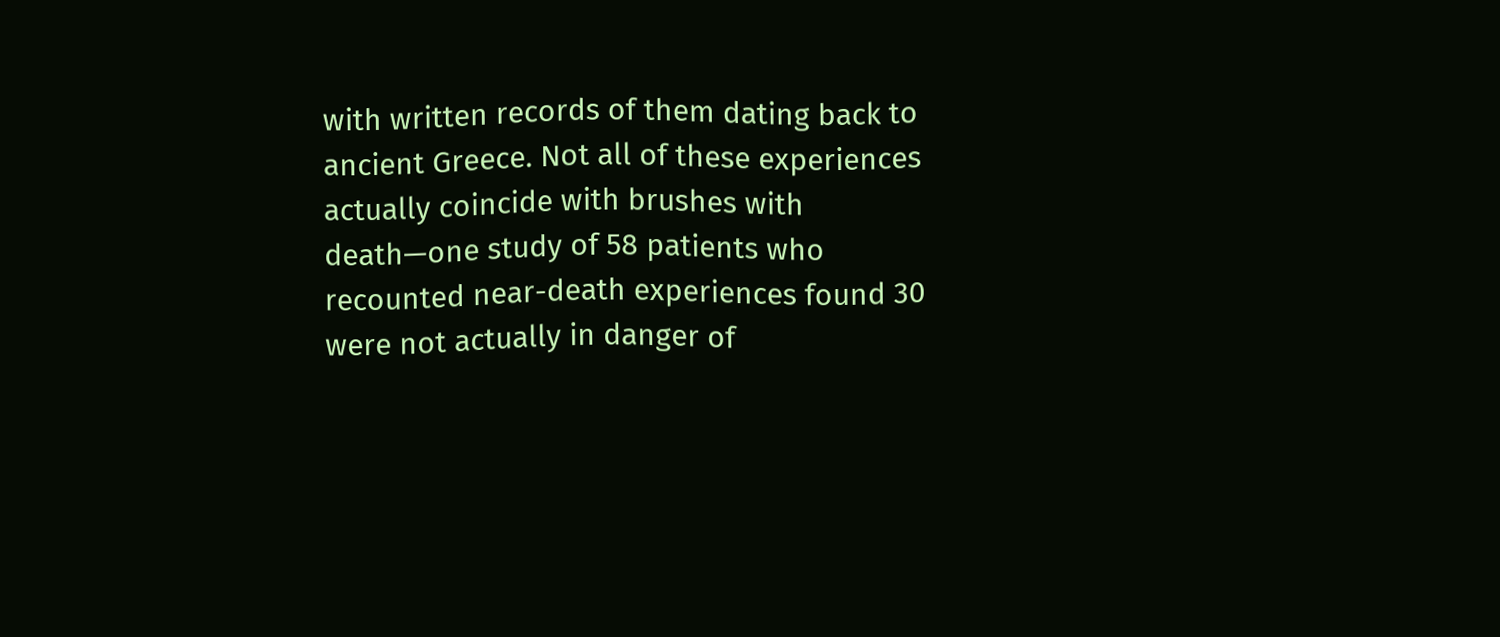with written records of them dating back to ancient Greece. Not all of these experiences actually coincide with brushes with death—one study of 58 patients who recounted near-death experiences found 30 were not actually in danger of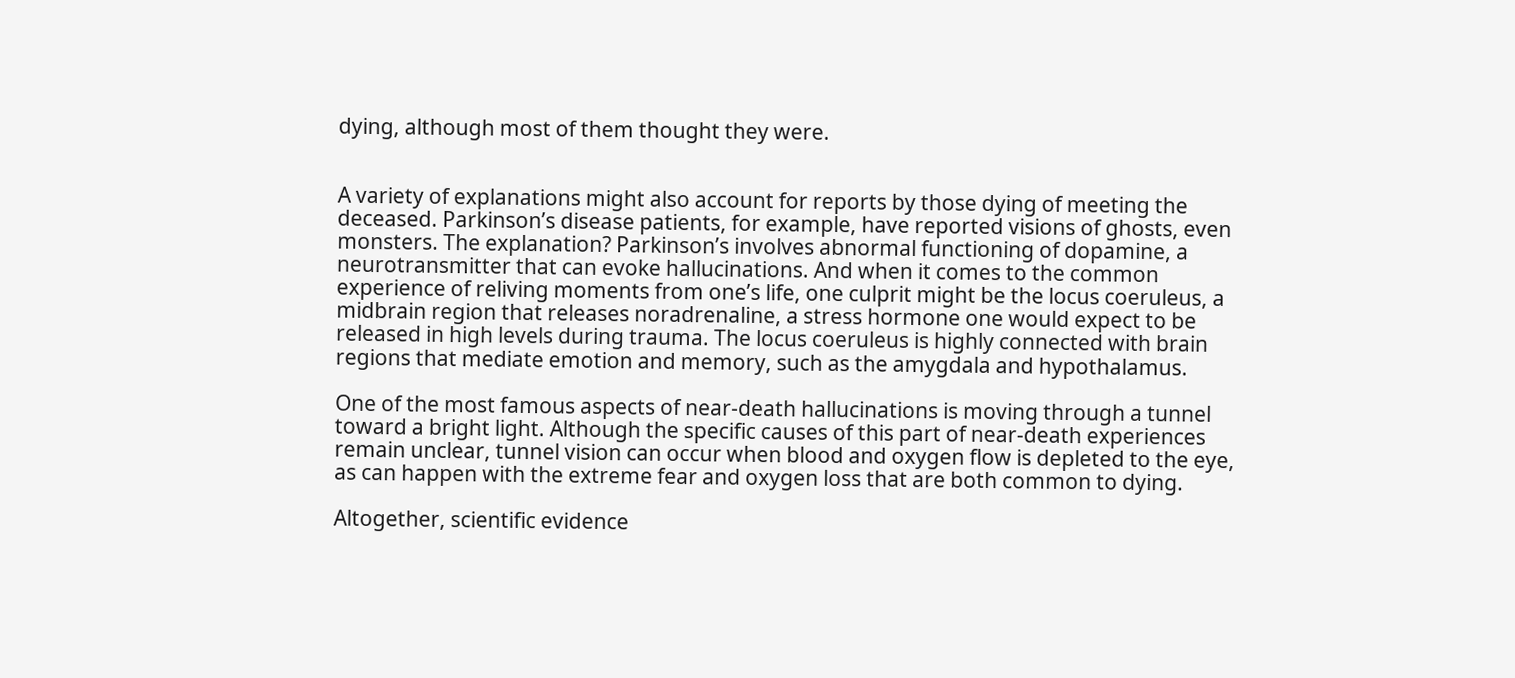dying, although most of them thought they were.


A variety of explanations might also account for reports by those dying of meeting the deceased. Parkinson’s disease patients, for example, have reported visions of ghosts, even monsters. The explanation? Parkinson’s involves abnormal functioning of dopamine, a neurotransmitter that can evoke hallucinations. And when it comes to the common experience of reliving moments from one’s life, one culprit might be the locus coeruleus, a midbrain region that releases noradrenaline, a stress hormone one would expect to be released in high levels during trauma. The locus coeruleus is highly connected with brain regions that mediate emotion and memory, such as the amygdala and hypothalamus.

One of the most famous aspects of near-death hallucinations is moving through a tunnel toward a bright light. Although the specific causes of this part of near-death experiences remain unclear, tunnel vision can occur when blood and oxygen flow is depleted to the eye, as can happen with the extreme fear and oxygen loss that are both common to dying.

Altogether, scientific evidence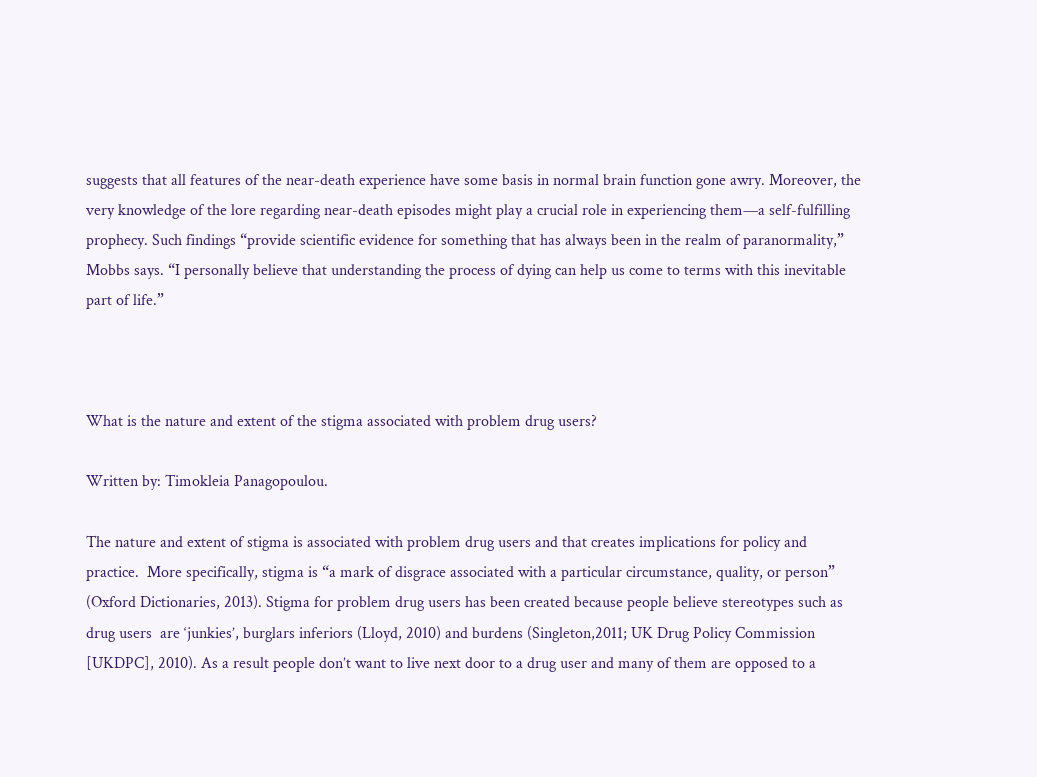suggests that all features of the near-death experience have some basis in normal brain function gone awry. Moreover, the very knowledge of the lore regarding near-death episodes might play a crucial role in experiencing them—a self-fulfilling prophecy. Such findings “provide scientific evidence for something that has always been in the realm of paranormality,” Mobbs says. “I personally believe that understanding the process of dying can help us come to terms with this inevitable part of life.”



What is the nature and extent of the stigma associated with problem drug users?

Written by: Timokleia Panagopoulou.

The nature and extent of stigma is associated with problem drug users and that creates implications for policy and practice.  More specifically, stigma is “a mark of disgrace associated with a particular circumstance, quality, or person” (Oxford Dictionaries, 2013). Stigma for problem drug users has been created because people believe stereotypes such as drug users  are ‘junkies’, burglars inferiors (Lloyd, 2010) and burdens (Singleton,2011; UK Drug Policy Commission [UKDPC], 2010). As a result people don’t want to live next door to a drug user and many of them are opposed to a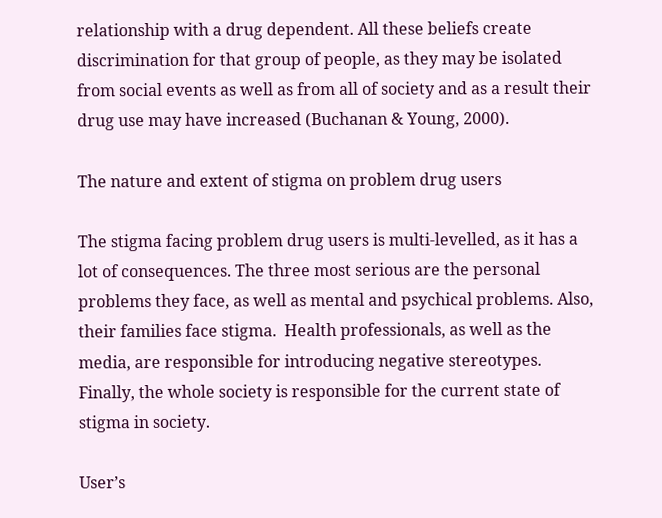relationship with a drug dependent. All these beliefs create discrimination for that group of people, as they may be isolated from social events as well as from all of society and as a result their drug use may have increased (Buchanan & Young, 2000).

The nature and extent of stigma on problem drug users

The stigma facing problem drug users is multi-levelled, as it has a lot of consequences. The three most serious are the personal problems they face, as well as mental and psychical problems. Also, their families face stigma.  Health professionals, as well as the media, are responsible for introducing negative stereotypes.  Finally, the whole society is responsible for the current state of stigma in society.

User’s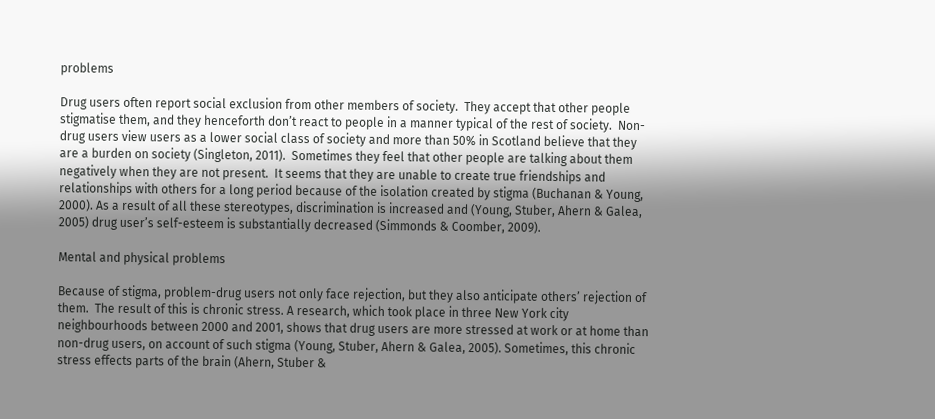problems

Drug users often report social exclusion from other members of society.  They accept that other people stigmatise them, and they henceforth don’t react to people in a manner typical of the rest of society.  Non-drug users view users as a lower social class of society and more than 50% in Scotland believe that they are a burden on society (Singleton, 2011).  Sometimes they feel that other people are talking about them negatively when they are not present.  It seems that they are unable to create true friendships and relationships with others for a long period because of the isolation created by stigma (Buchanan & Young, 2000). As a result of all these stereotypes, discrimination is increased and (Young, Stuber, Ahern & Galea, 2005) drug user’s self-esteem is substantially decreased (Simmonds & Coomber, 2009).

Mental and physical problems

Because of stigma, problem-drug users not only face rejection, but they also anticipate others’ rejection of them.  The result of this is chronic stress. A research, which took place in three New York city neighbourhoods between 2000 and 2001, shows that drug users are more stressed at work or at home than non-drug users, on account of such stigma (Young, Stuber, Ahern & Galea, 2005). Sometimes, this chronic stress effects parts of the brain (Ahern, Stuber &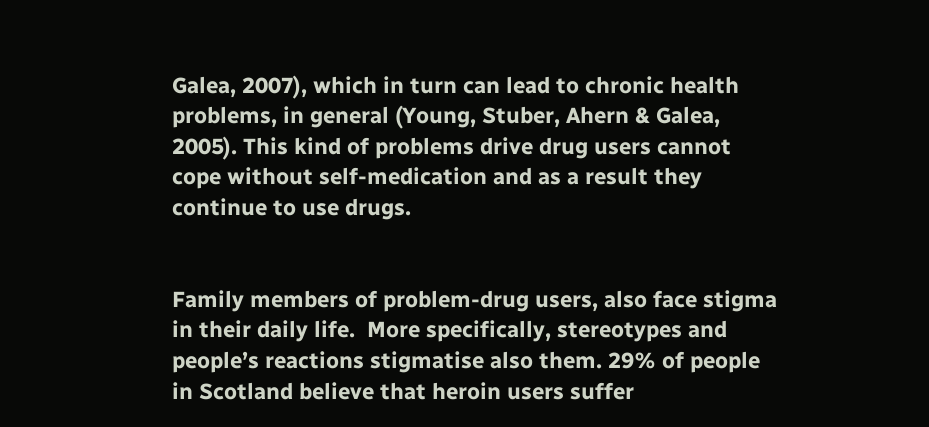Galea, 2007), which in turn can lead to chronic health problems, in general (Young, Stuber, Ahern & Galea, 2005). This kind of problems drive drug users cannot cope without self-medication and as a result they continue to use drugs.


Family members of problem-drug users, also face stigma in their daily life.  More specifically, stereotypes and people’s reactions stigmatise also them. 29% of people in Scotland believe that heroin users suffer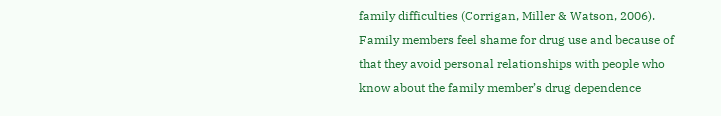family difficulties (Corrigan, Miller & Watson, 2006). Family members feel shame for drug use and because of that they avoid personal relationships with people who know about the family member’s drug dependence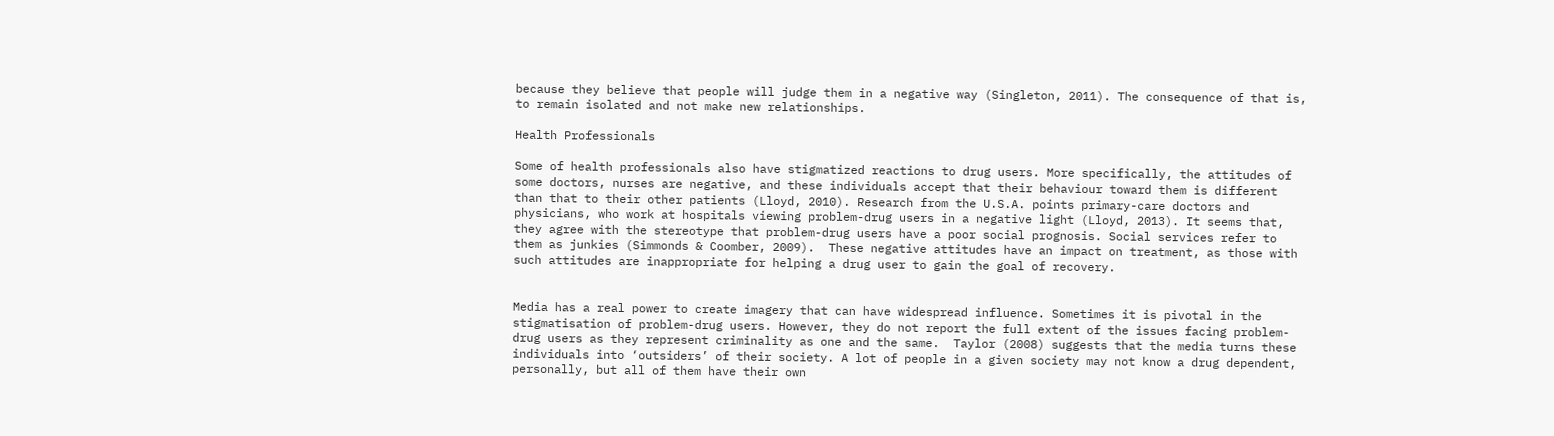because they believe that people will judge them in a negative way (Singleton, 2011). The consequence of that is, to remain isolated and not make new relationships.

Health Professionals

Some of health professionals also have stigmatized reactions to drug users. More specifically, the attitudes of some doctors, nurses are negative, and these individuals accept that their behaviour toward them is different than that to their other patients (Lloyd, 2010). Research from the U.S.A. points primary-care doctors and physicians, who work at hospitals viewing problem-drug users in a negative light (Lloyd, 2013). It seems that, they agree with the stereotype that problem-drug users have a poor social prognosis. Social services refer to them as junkies (Simmonds & Coomber, 2009).  These negative attitudes have an impact on treatment, as those with such attitudes are inappropriate for helping a drug user to gain the goal of recovery.


Media has a real power to create imagery that can have widespread influence. Sometimes it is pivotal in the stigmatisation of problem-drug users. However, they do not report the full extent of the issues facing problem-drug users as they represent criminality as one and the same.  Taylor (2008) suggests that the media turns these individuals into ‘outsiders’ of their society. A lot of people in a given society may not know a drug dependent, personally, but all of them have their own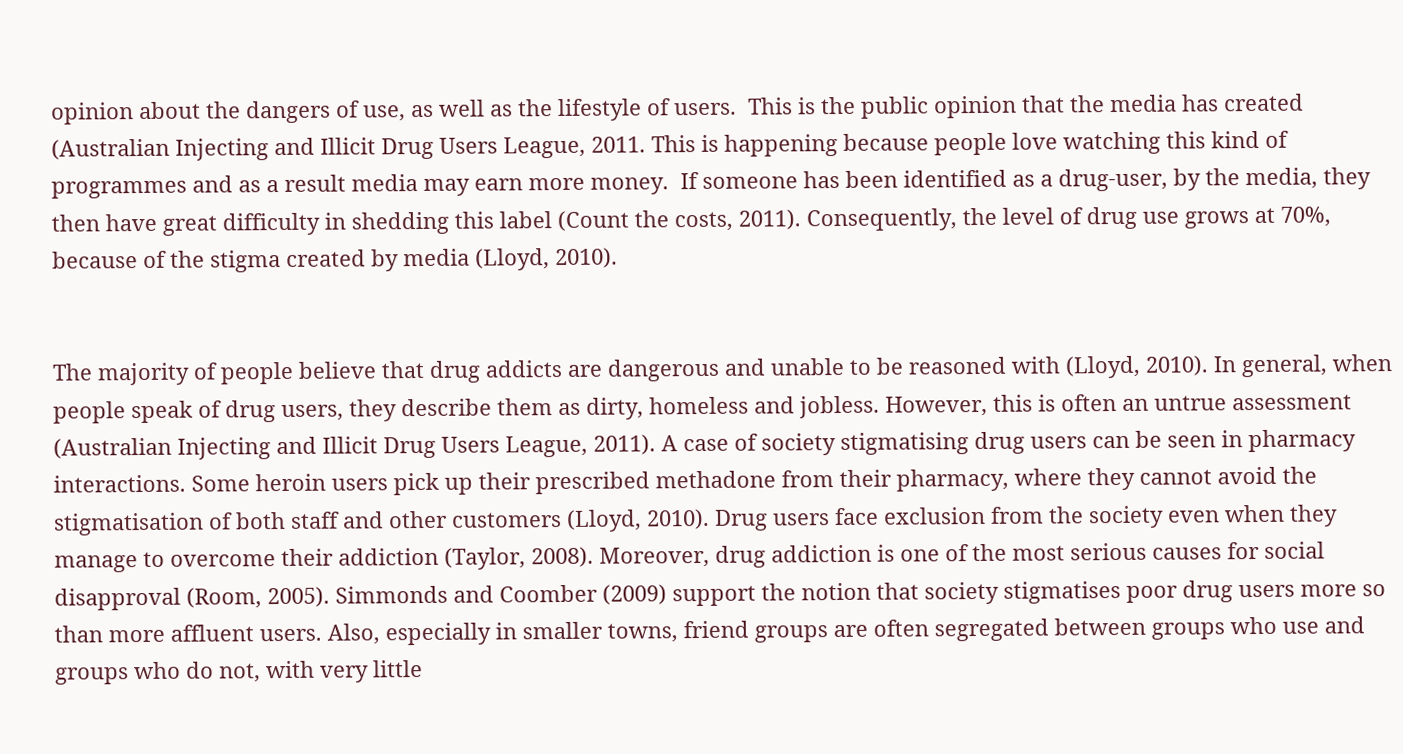opinion about the dangers of use, as well as the lifestyle of users.  This is the public opinion that the media has created (Australian Injecting and Illicit Drug Users League, 2011. This is happening because people love watching this kind of programmes and as a result media may earn more money.  If someone has been identified as a drug-user, by the media, they then have great difficulty in shedding this label (Count the costs, 2011). Consequently, the level of drug use grows at 70%, because of the stigma created by media (Lloyd, 2010).


The majority of people believe that drug addicts are dangerous and unable to be reasoned with (Lloyd, 2010). In general, when people speak of drug users, they describe them as dirty, homeless and jobless. However, this is often an untrue assessment (Australian Injecting and Illicit Drug Users League, 2011). A case of society stigmatising drug users can be seen in pharmacy interactions. Some heroin users pick up their prescribed methadone from their pharmacy, where they cannot avoid the stigmatisation of both staff and other customers (Lloyd, 2010). Drug users face exclusion from the society even when they manage to overcome their addiction (Taylor, 2008). Moreover, drug addiction is one of the most serious causes for social disapproval (Room, 2005). Simmonds and Coomber (2009) support the notion that society stigmatises poor drug users more so than more affluent users. Also, especially in smaller towns, friend groups are often segregated between groups who use and groups who do not, with very little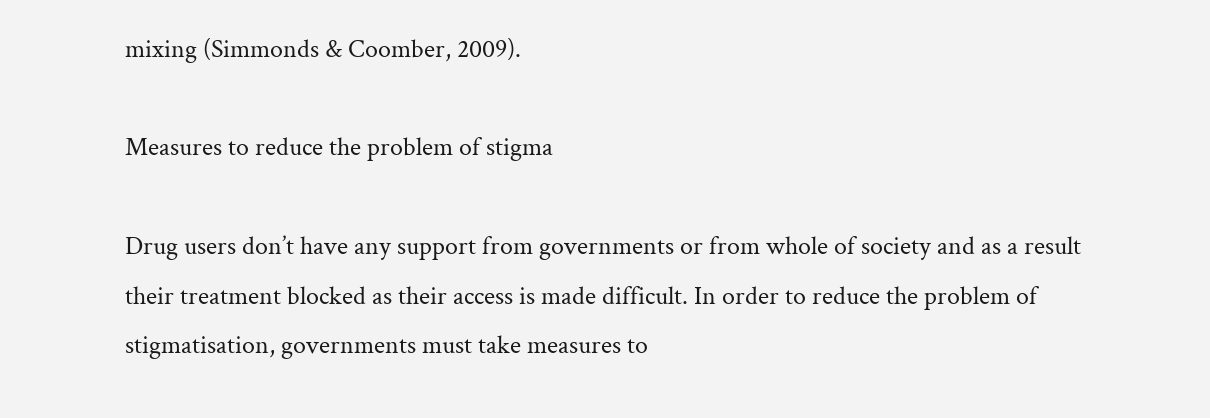mixing (Simmonds & Coomber, 2009).

Measures to reduce the problem of stigma

Drug users don’t have any support from governments or from whole of society and as a result their treatment blocked as their access is made difficult. In order to reduce the problem of stigmatisation, governments must take measures to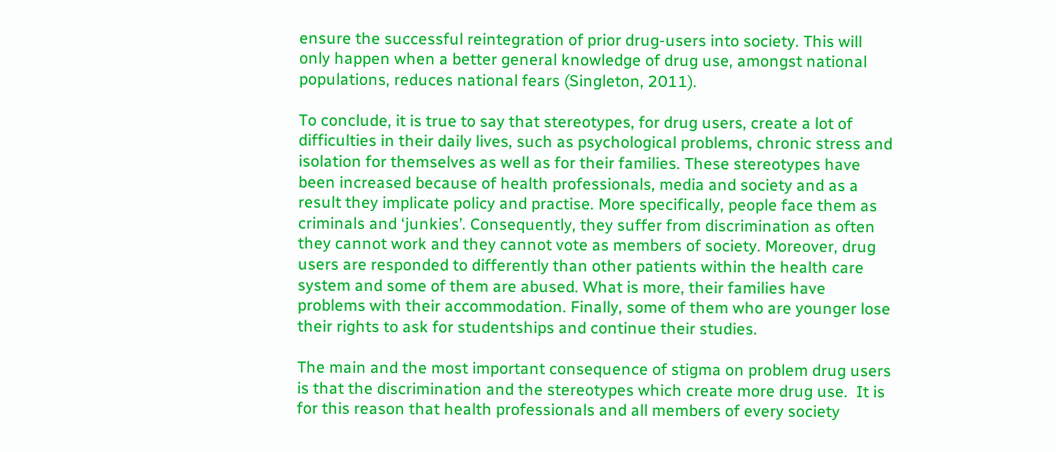ensure the successful reintegration of prior drug-users into society. This will only happen when a better general knowledge of drug use, amongst national populations, reduces national fears (Singleton, 2011).

To conclude, it is true to say that stereotypes, for drug users, create a lot of difficulties in their daily lives, such as psychological problems, chronic stress and isolation for themselves as well as for their families. These stereotypes have been increased because of health professionals, media and society and as a result they implicate policy and practise. More specifically, people face them as criminals and ‘junkies’. Consequently, they suffer from discrimination as often they cannot work and they cannot vote as members of society. Moreover, drug users are responded to differently than other patients within the health care system and some of them are abused. What is more, their families have problems with their accommodation. Finally, some of them who are younger lose their rights to ask for studentships and continue their studies.

The main and the most important consequence of stigma on problem drug users is that the discrimination and the stereotypes which create more drug use.  It is for this reason that health professionals and all members of every society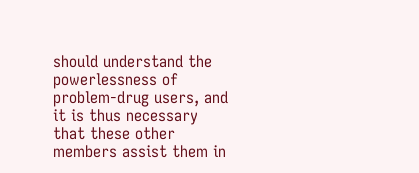should understand the powerlessness of problem-drug users, and it is thus necessary that these other members assist them in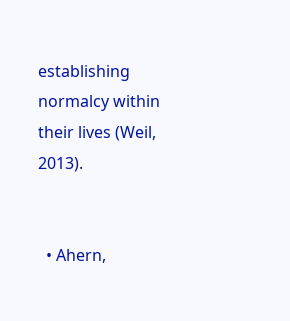establishing normalcy within their lives (Weil, 2013).


  • Ahern,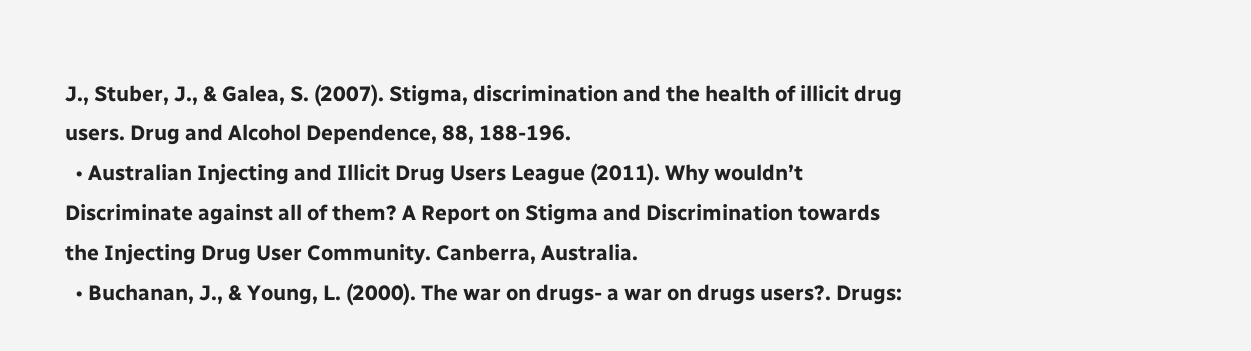J., Stuber, J., & Galea, S. (2007). Stigma, discrimination and the health of illicit drug users. Drug and Alcohol Dependence, 88, 188-196.
  • Australian Injecting and Illicit Drug Users League (2011). Why wouldn’t Discriminate against all of them? A Report on Stigma and Discrimination towards the Injecting Drug User Community. Canberra, Australia.
  • Buchanan, J., & Young, L. (2000). The war on drugs- a war on drugs users?. Drugs: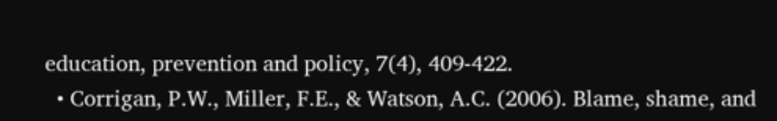education, prevention and policy, 7(4), 409-422.
  • Corrigan, P.W., Miller, F.E., & Watson, A.C. (2006). Blame, shame, and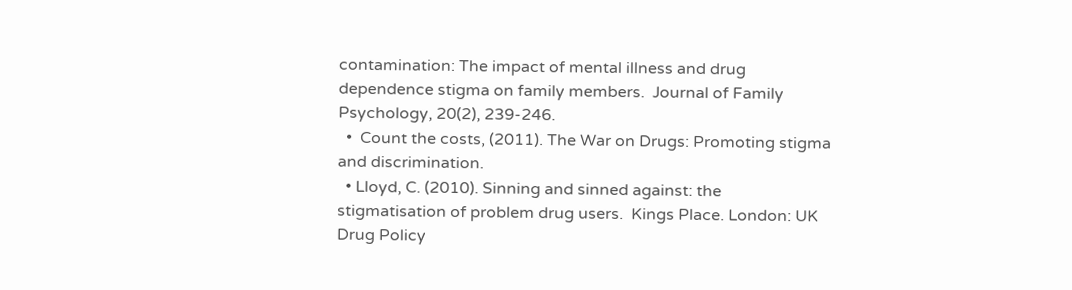contamination: The impact of mental illness and drug dependence stigma on family members.  Journal of Family Psychology, 20(2), 239-246.
  •  Count the costs, (2011). The War on Drugs: Promoting stigma and discrimination.
  • Lloyd, C. (2010). Sinning and sinned against: the stigmatisation of problem drug users.  Kings Place. London: UK Drug Policy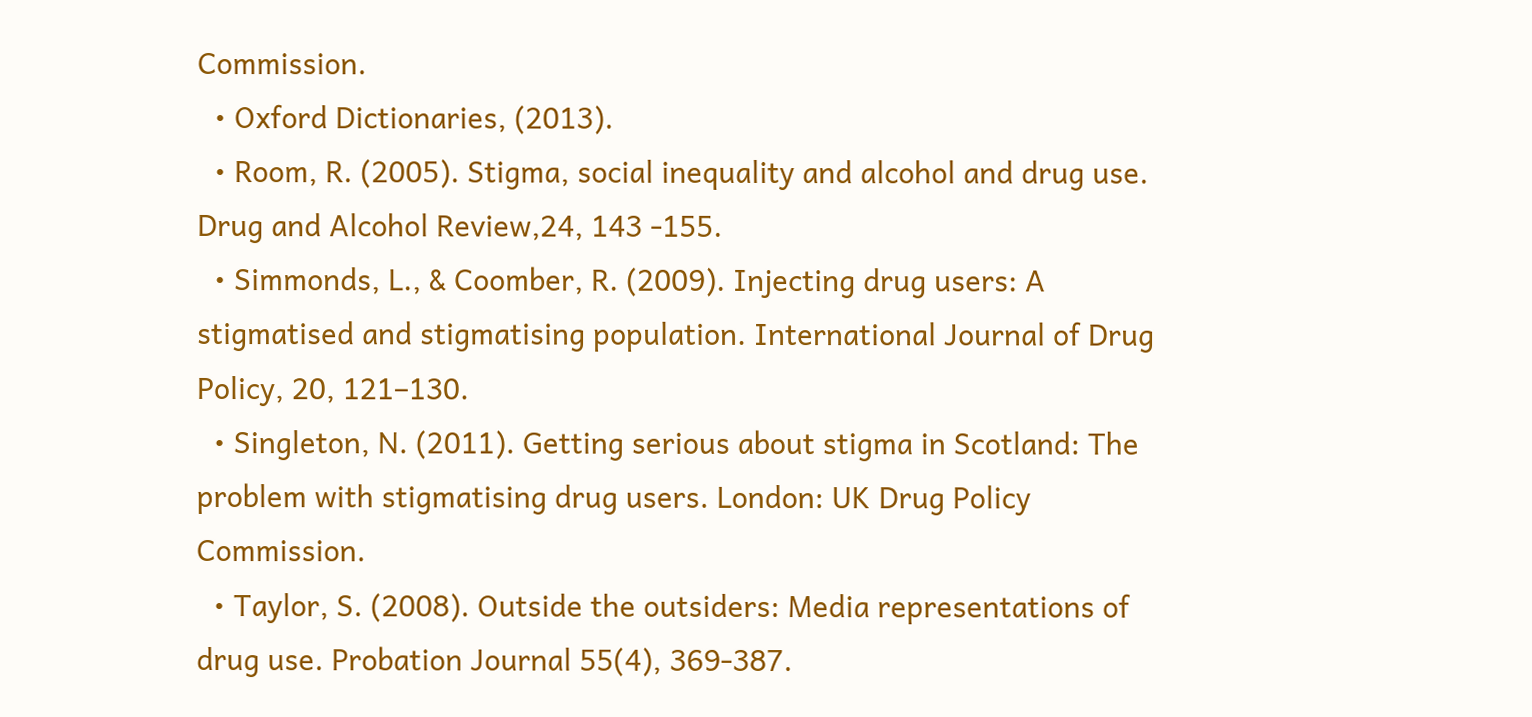Commission.
  • Oxford Dictionaries, (2013).
  • Room, R. (2005). Stigma, social inequality and alcohol and drug use. Drug and Alcohol Review,24, 143 -155.
  • Simmonds, L., & Coomber, R. (2009). Injecting drug users: A stigmatised and stigmatising population. International Journal of Drug Policy, 20, 121–130.
  • Singleton, N. (2011). Getting serious about stigma in Scotland: The problem with stigmatising drug users. London: UK Drug Policy Commission.
  • Taylor, S. (2008). Outside the outsiders: Media representations of drug use. Probation Journal 55(4), 369-387.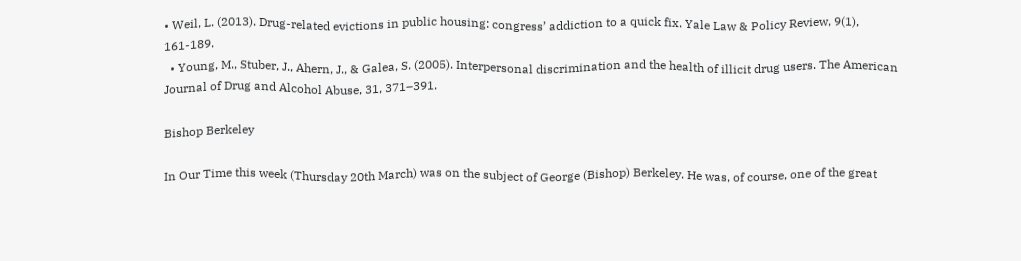• Weil, L. (2013). Drug-related evictions in public housing: congress’ addiction to a quick fix. Yale Law & Policy Review, 9(1), 161-189.
  • Young, M., Stuber, J., Ahern, J., & Galea, S. (2005). Interpersonal discrimination and the health of illicit drug users. The American Journal of Drug and Alcohol Abuse, 31, 371–391.

Bishop Berkeley

In Our Time this week (Thursday 20th March) was on the subject of George (Bishop) Berkeley. He was, of course, one of the great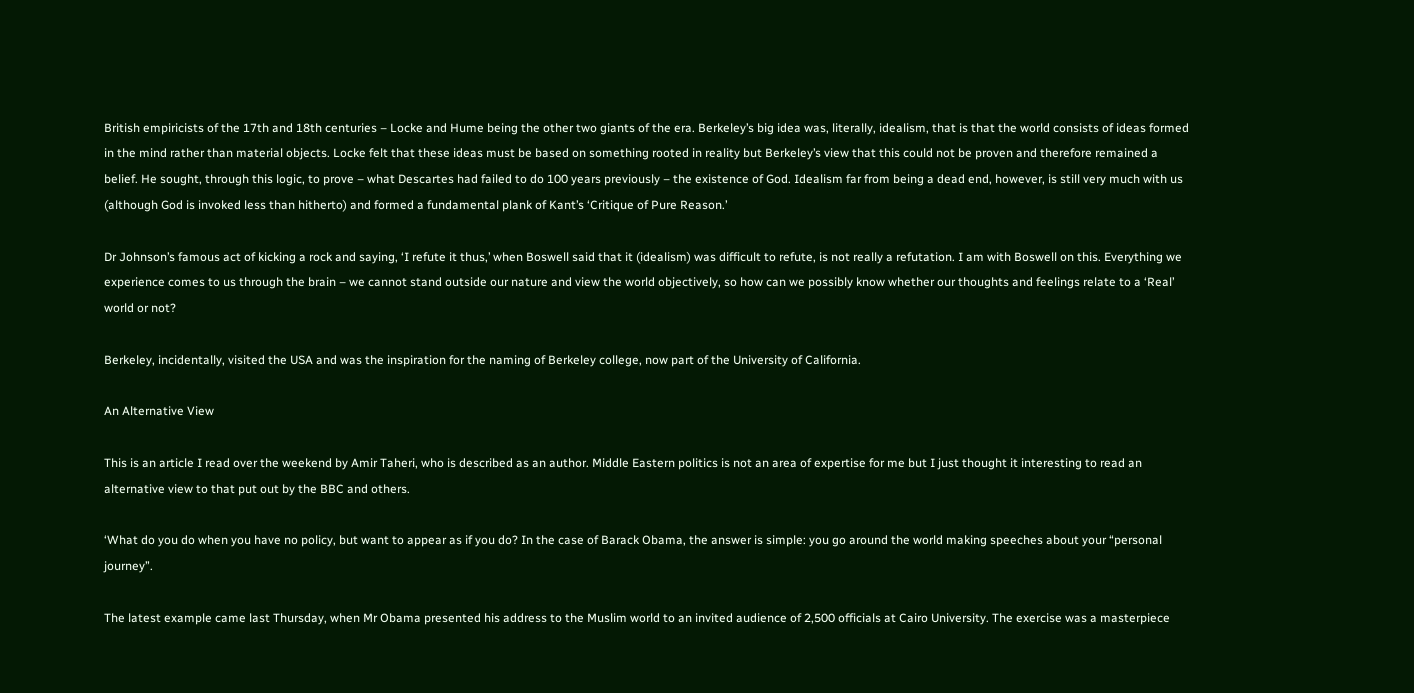British empiricists of the 17th and 18th centuries – Locke and Hume being the other two giants of the era. Berkeley’s big idea was, literally, idealism, that is that the world consists of ideas formed in the mind rather than material objects. Locke felt that these ideas must be based on something rooted in reality but Berkeley’s view that this could not be proven and therefore remained a belief. He sought, through this logic, to prove – what Descartes had failed to do 100 years previously – the existence of God. Idealism far from being a dead end, however, is still very much with us (although God is invoked less than hitherto) and formed a fundamental plank of Kant’s ‘Critique of Pure Reason.’

Dr Johnson’s famous act of kicking a rock and saying, ‘I refute it thus,’ when Boswell said that it (idealism) was difficult to refute, is not really a refutation. I am with Boswell on this. Everything we experience comes to us through the brain – we cannot stand outside our nature and view the world objectively, so how can we possibly know whether our thoughts and feelings relate to a ‘Real’ world or not?

Berkeley, incidentally, visited the USA and was the inspiration for the naming of Berkeley college, now part of the University of California.

An Alternative View

This is an article I read over the weekend by Amir Taheri, who is described as an author. Middle Eastern politics is not an area of expertise for me but I just thought it interesting to read an alternative view to that put out by the BBC and others.

‘What do you do when you have no policy, but want to appear as if you do? In the case of Barack Obama, the answer is simple: you go around the world making speeches about your “personal journey”.

The latest example came last Thursday, when Mr Obama presented his address to the Muslim world to an invited audience of 2,500 officials at Cairo University. The exercise was a masterpiece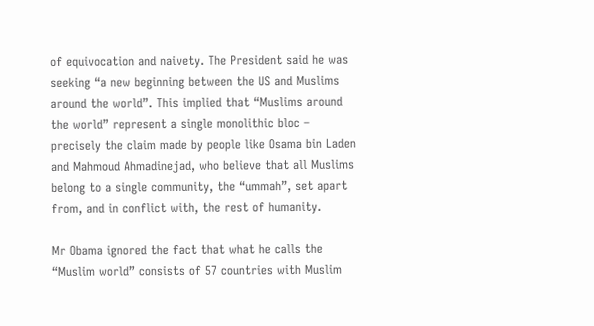of equivocation and naivety. The President said he was seeking “a new beginning between the US and Muslims around the world”. This implied that “Muslims around the world” represent a single monolithic bloc – precisely the claim made by people like Osama bin Laden and Mahmoud Ahmadinejad, who believe that all Muslims belong to a single community, the “ummah”, set apart from, and in conflict with, the rest of humanity.

Mr Obama ignored the fact that what he calls the “Muslim world” consists of 57 countries with Muslim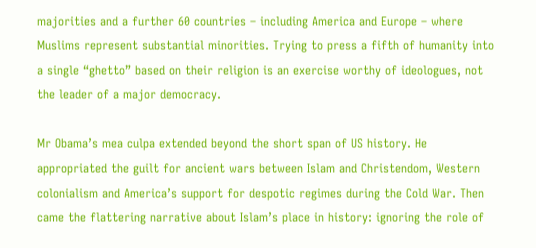majorities and a further 60 countries – including America and Europe – where Muslims represent substantial minorities. Trying to press a fifth of humanity into a single “ghetto” based on their religion is an exercise worthy of ideologues, not the leader of a major democracy.

Mr Obama’s mea culpa extended beyond the short span of US history. He appropriated the guilt for ancient wars between Islam and Christendom, Western colonialism and America’s support for despotic regimes during the Cold War. Then came the flattering narrative about Islam’s place in history: ignoring the role of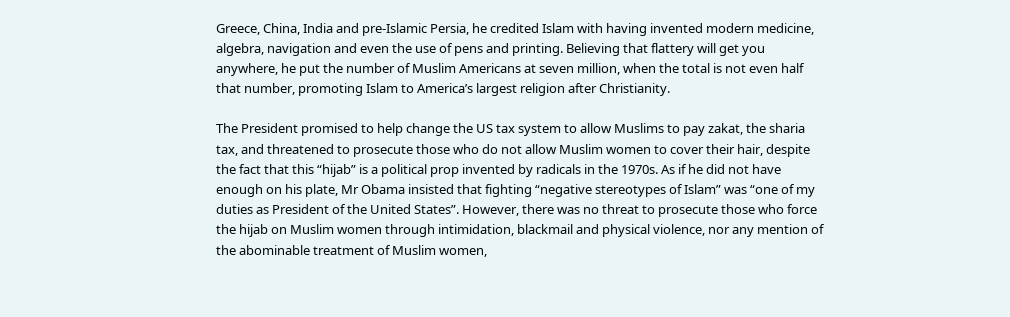Greece, China, India and pre-Islamic Persia, he credited Islam with having invented modern medicine, algebra, navigation and even the use of pens and printing. Believing that flattery will get you anywhere, he put the number of Muslim Americans at seven million, when the total is not even half that number, promoting Islam to America’s largest religion after Christianity.

The President promised to help change the US tax system to allow Muslims to pay zakat, the sharia tax, and threatened to prosecute those who do not allow Muslim women to cover their hair, despite the fact that this “hijab” is a political prop invented by radicals in the 1970s. As if he did not have enough on his plate, Mr Obama insisted that fighting “negative stereotypes of Islam” was “one of my duties as President of the United States”. However, there was no threat to prosecute those who force the hijab on Muslim women through intimidation, blackmail and physical violence, nor any mention of the abominable treatment of Muslim women,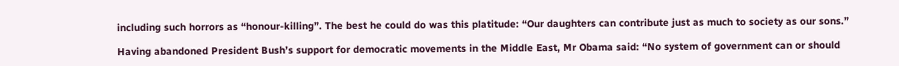including such horrors as “honour-killing”. The best he could do was this platitude: “Our daughters can contribute just as much to society as our sons.”

Having abandoned President Bush’s support for democratic movements in the Middle East, Mr Obama said: “No system of government can or should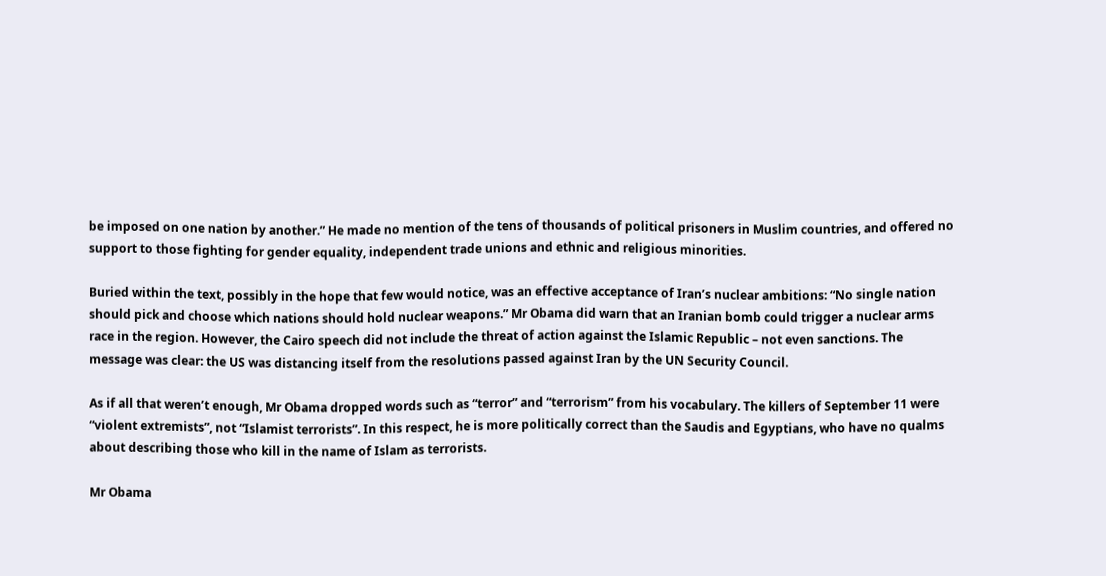be imposed on one nation by another.” He made no mention of the tens of thousands of political prisoners in Muslim countries, and offered no support to those fighting for gender equality, independent trade unions and ethnic and religious minorities.

Buried within the text, possibly in the hope that few would notice, was an effective acceptance of Iran’s nuclear ambitions: “No single nation should pick and choose which nations should hold nuclear weapons.” Mr Obama did warn that an Iranian bomb could trigger a nuclear arms race in the region. However, the Cairo speech did not include the threat of action against the Islamic Republic – not even sanctions. The message was clear: the US was distancing itself from the resolutions passed against Iran by the UN Security Council.

As if all that weren’t enough, Mr Obama dropped words such as “terror” and “terrorism” from his vocabulary. The killers of September 11 were “violent extremists”, not “Islamist terrorists”. In this respect, he is more politically correct than the Saudis and Egyptians, who have no qualms about describing those who kill in the name of Islam as terrorists.

Mr Obama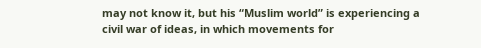may not know it, but his “Muslim world” is experiencing a civil war of ideas, in which movements for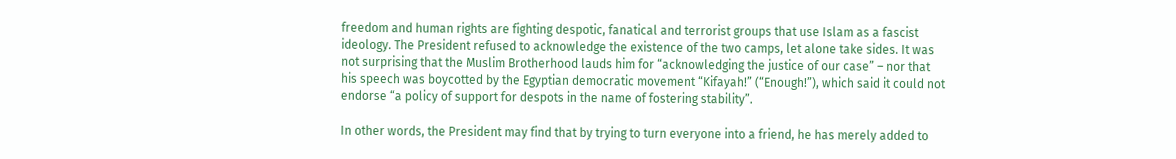freedom and human rights are fighting despotic, fanatical and terrorist groups that use Islam as a fascist ideology. The President refused to acknowledge the existence of the two camps, let alone take sides. It was not surprising that the Muslim Brotherhood lauds him for “acknowledging the justice of our case” – nor that his speech was boycotted by the Egyptian democratic movement “Kifayah!” (“Enough!”), which said it could not endorse “a policy of support for despots in the name of fostering stability”.

In other words, the President may find that by trying to turn everyone into a friend, he has merely added to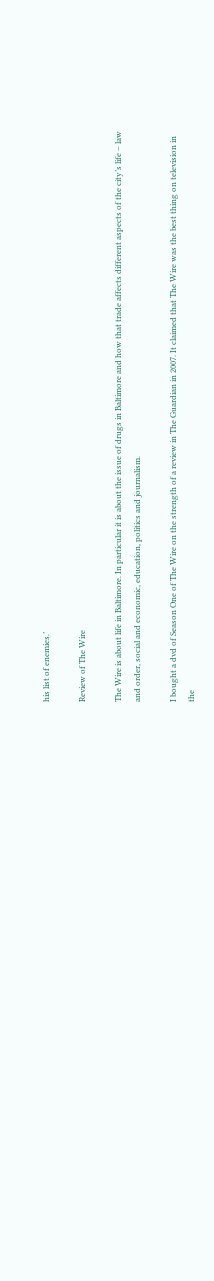his list of enemies.’

Review of The Wire

The Wire is about life in Baltimore. In particular it is about the issue of drugs in Baltimore and how that trade affects different aspects of the city’s life – law and order, social and economic, education, politics and journalism.

I bought a dvd of Season One of The Wire on the strength of a review in The Guardian in 2007. It claimed that The Wire was the best thing on television in the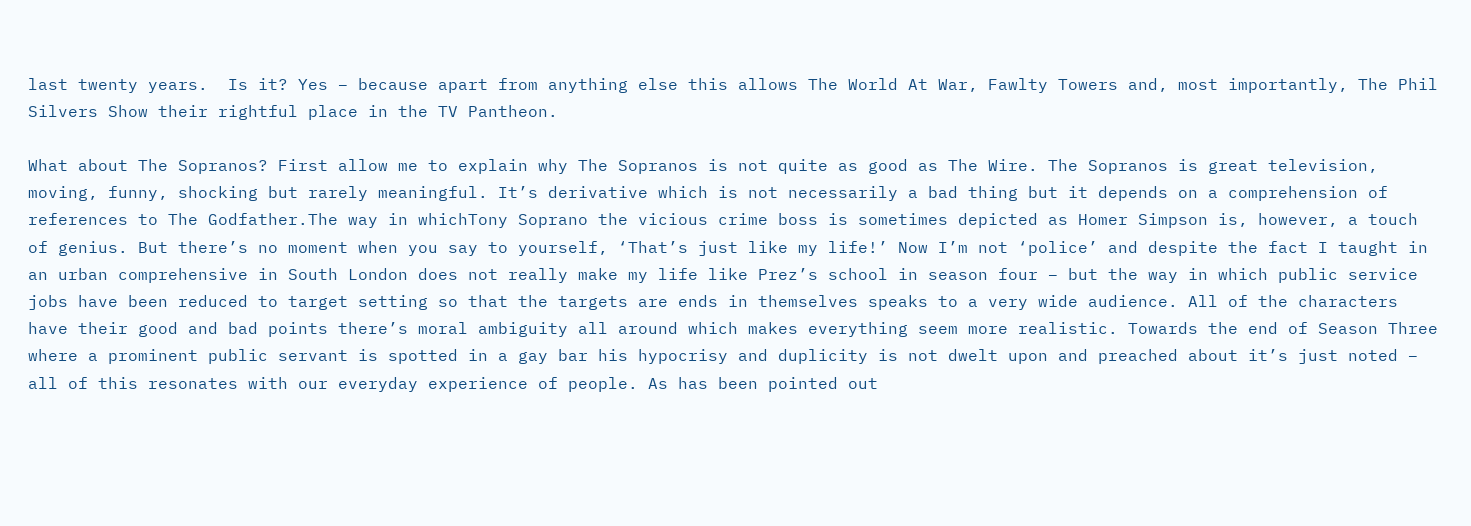last twenty years.  Is it? Yes – because apart from anything else this allows The World At War, Fawlty Towers and, most importantly, The Phil Silvers Show their rightful place in the TV Pantheon.

What about The Sopranos? First allow me to explain why The Sopranos is not quite as good as The Wire. The Sopranos is great television, moving, funny, shocking but rarely meaningful. It’s derivative which is not necessarily a bad thing but it depends on a comprehension of references to The Godfather.The way in whichTony Soprano the vicious crime boss is sometimes depicted as Homer Simpson is, however, a touch of genius. But there’s no moment when you say to yourself, ‘That’s just like my life!’ Now I’m not ‘police’ and despite the fact I taught in an urban comprehensive in South London does not really make my life like Prez’s school in season four – but the way in which public service jobs have been reduced to target setting so that the targets are ends in themselves speaks to a very wide audience. All of the characters have their good and bad points there’s moral ambiguity all around which makes everything seem more realistic. Towards the end of Season Three where a prominent public servant is spotted in a gay bar his hypocrisy and duplicity is not dwelt upon and preached about it’s just noted – all of this resonates with our everyday experience of people. As has been pointed out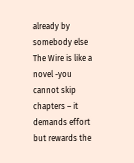already by somebody else The Wire is like a novel -you cannot skip chapters – it demands effort but rewards the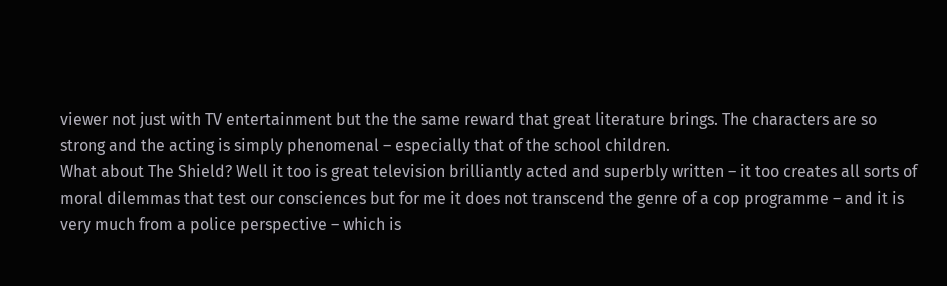viewer not just with TV entertainment but the the same reward that great literature brings. The characters are so strong and the acting is simply phenomenal – especially that of the school children.
What about The Shield? Well it too is great television brilliantly acted and superbly written – it too creates all sorts of moral dilemmas that test our consciences but for me it does not transcend the genre of a cop programme – and it is very much from a police perspective – which is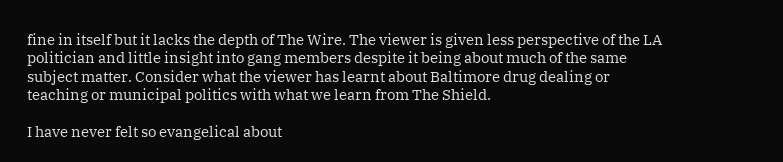fine in itself but it lacks the depth of The Wire. The viewer is given less perspective of the LA politician and little insight into gang members despite it being about much of the same subject matter. Consider what the viewer has learnt about Baltimore drug dealing or teaching or municipal politics with what we learn from The Shield.

I have never felt so evangelical about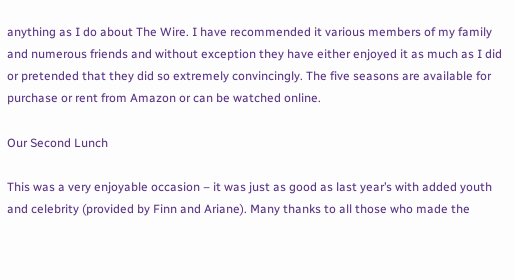anything as I do about The Wire. I have recommended it various members of my family and numerous friends and without exception they have either enjoyed it as much as I did or pretended that they did so extremely convincingly. The five seasons are available for purchase or rent from Amazon or can be watched online.

Our Second Lunch

This was a very enjoyable occasion – it was just as good as last year’s with added youth and celebrity (provided by Finn and Ariane). Many thanks to all those who made the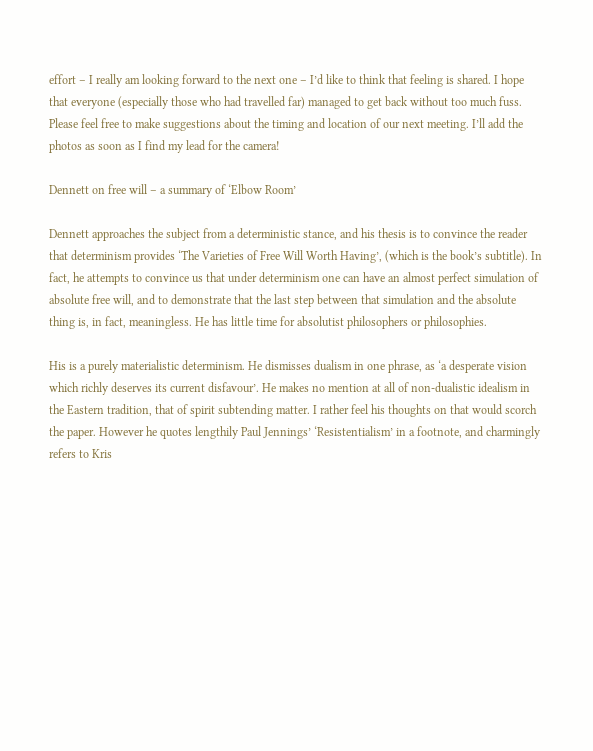effort – I really am looking forward to the next one – I’d like to think that feeling is shared. I hope that everyone (especially those who had travelled far) managed to get back without too much fuss. Please feel free to make suggestions about the timing and location of our next meeting. I’ll add the photos as soon as I find my lead for the camera!

Dennett on free will – a summary of ‘Elbow Room’

Dennett approaches the subject from a deterministic stance, and his thesis is to convince the reader that determinism provides ‘The Varieties of Free Will Worth Having’, (which is the book’s subtitle). In fact, he attempts to convince us that under determinism one can have an almost perfect simulation of absolute free will, and to demonstrate that the last step between that simulation and the absolute thing is, in fact, meaningless. He has little time for absolutist philosophers or philosophies.

His is a purely materialistic determinism. He dismisses dualism in one phrase, as ‘a desperate vision which richly deserves its current disfavour’. He makes no mention at all of non-dualistic idealism in the Eastern tradition, that of spirit subtending matter. I rather feel his thoughts on that would scorch the paper. However he quotes lengthily Paul Jennings’ ‘Resistentialism’ in a footnote, and charmingly refers to Kris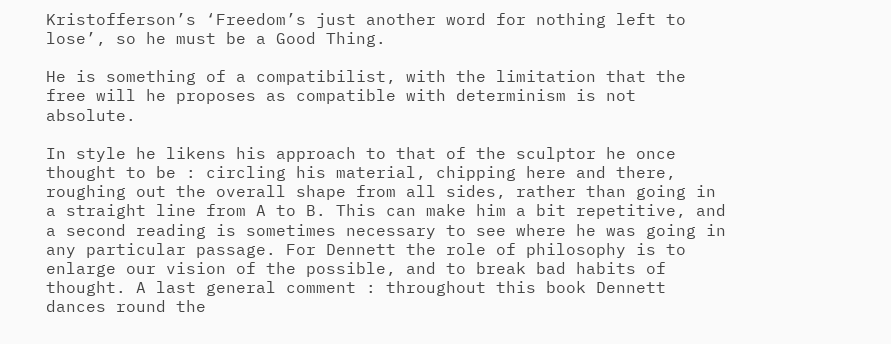Kristofferson’s ‘Freedom’s just another word for nothing left to lose’, so he must be a Good Thing.

He is something of a compatibilist, with the limitation that the free will he proposes as compatible with determinism is not absolute.

In style he likens his approach to that of the sculptor he once thought to be : circling his material, chipping here and there, roughing out the overall shape from all sides, rather than going in a straight line from A to B. This can make him a bit repetitive, and a second reading is sometimes necessary to see where he was going in any particular passage. For Dennett the role of philosophy is to enlarge our vision of the possible, and to break bad habits of thought. A last general comment : throughout this book Dennett dances round the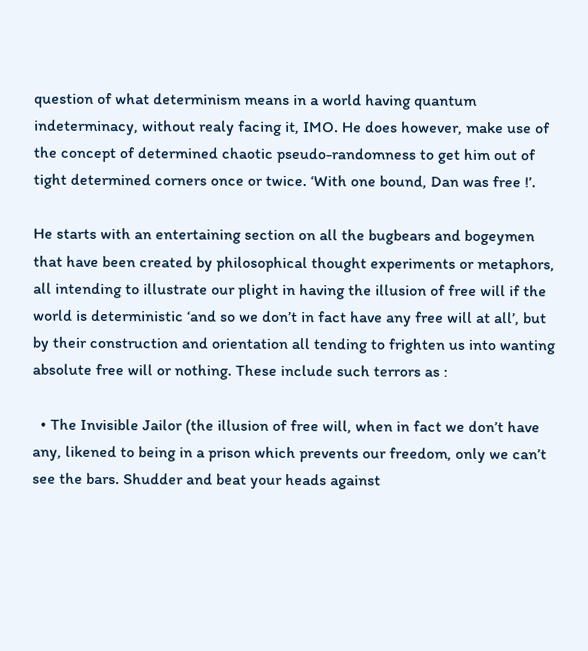question of what determinism means in a world having quantum indeterminacy, without realy facing it, IMO. He does however, make use of the concept of determined chaotic pseudo-randomness to get him out of tight determined corners once or twice. ‘With one bound, Dan was free !’.

He starts with an entertaining section on all the bugbears and bogeymen that have been created by philosophical thought experiments or metaphors, all intending to illustrate our plight in having the illusion of free will if the world is deterministic ‘and so we don’t in fact have any free will at all’, but by their construction and orientation all tending to frighten us into wanting absolute free will or nothing. These include such terrors as :

  • The Invisible Jailor (the illusion of free will, when in fact we don’t have any, likened to being in a prison which prevents our freedom, only we can’t see the bars. Shudder and beat your heads against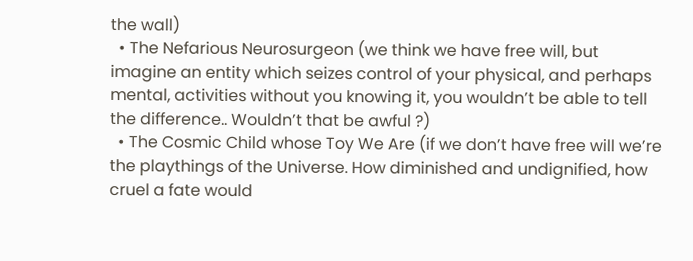the wall)
  • The Nefarious Neurosurgeon (we think we have free will, but imagine an entity which seizes control of your physical, and perhaps mental, activities without you knowing it, you wouldn’t be able to tell the difference.. Wouldn’t that be awful ?)
  • The Cosmic Child whose Toy We Are (if we don’t have free will we’re the playthings of the Universe. How diminished and undignified, how cruel a fate would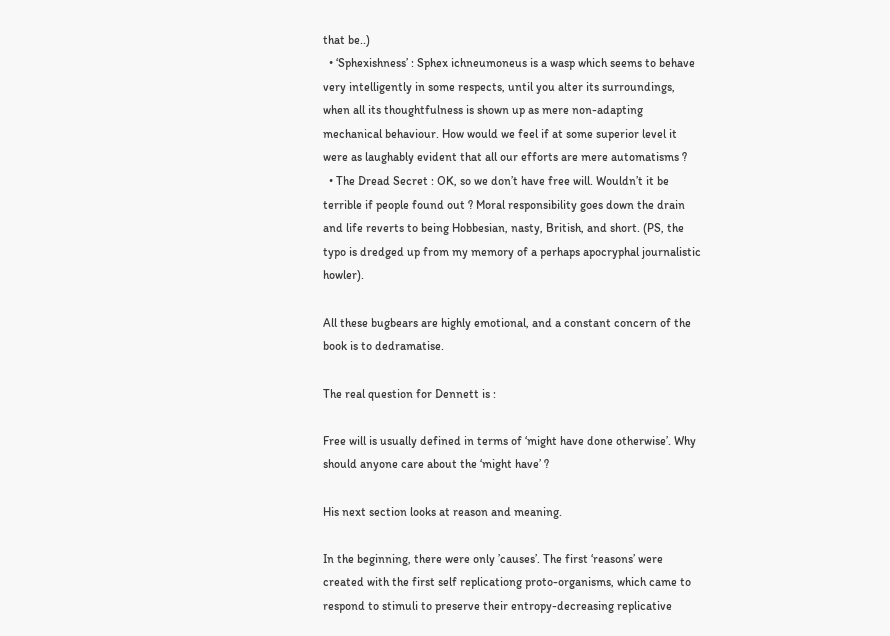that be..)
  • ‘Sphexishness’ : Sphex ichneumoneus is a wasp which seems to behave very intelligently in some respects, until you alter its surroundings, when all its thoughtfulness is shown up as mere non-adapting mechanical behaviour. How would we feel if at some superior level it were as laughably evident that all our efforts are mere automatisms ?
  • The Dread Secret : OK, so we don’t have free will. Wouldn’t it be terrible if people found out ? Moral responsibility goes down the drain and life reverts to being Hobbesian, nasty, British, and short. (PS, the typo is dredged up from my memory of a perhaps apocryphal journalistic howler).

All these bugbears are highly emotional, and a constant concern of the book is to dedramatise.

The real question for Dennett is :

Free will is usually defined in terms of ‘might have done otherwise’. Why should anyone care about the ‘might have’ ?

His next section looks at reason and meaning.

In the beginning, there were only ’causes’. The first ‘reasons’ were created with the first self replicationg proto-organisms, which came to respond to stimuli to preserve their entropy-decreasing replicative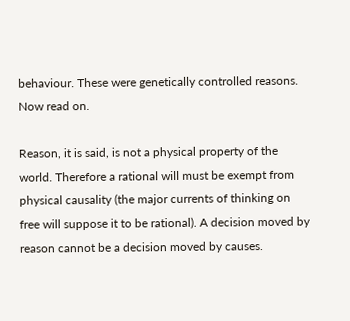behaviour. These were genetically controlled reasons. Now read on.

Reason, it is said, is not a physical property of the world. Therefore a rational will must be exempt from physical causality (the major currents of thinking on free will suppose it to be rational). A decision moved by reason cannot be a decision moved by causes.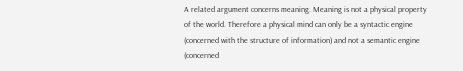A related argument concerns meaning. Meaning is not a physical property of the world. Therefore a physical mind can only be a syntactic engine (concerned with the structure of information) and not a semantic engine (concerned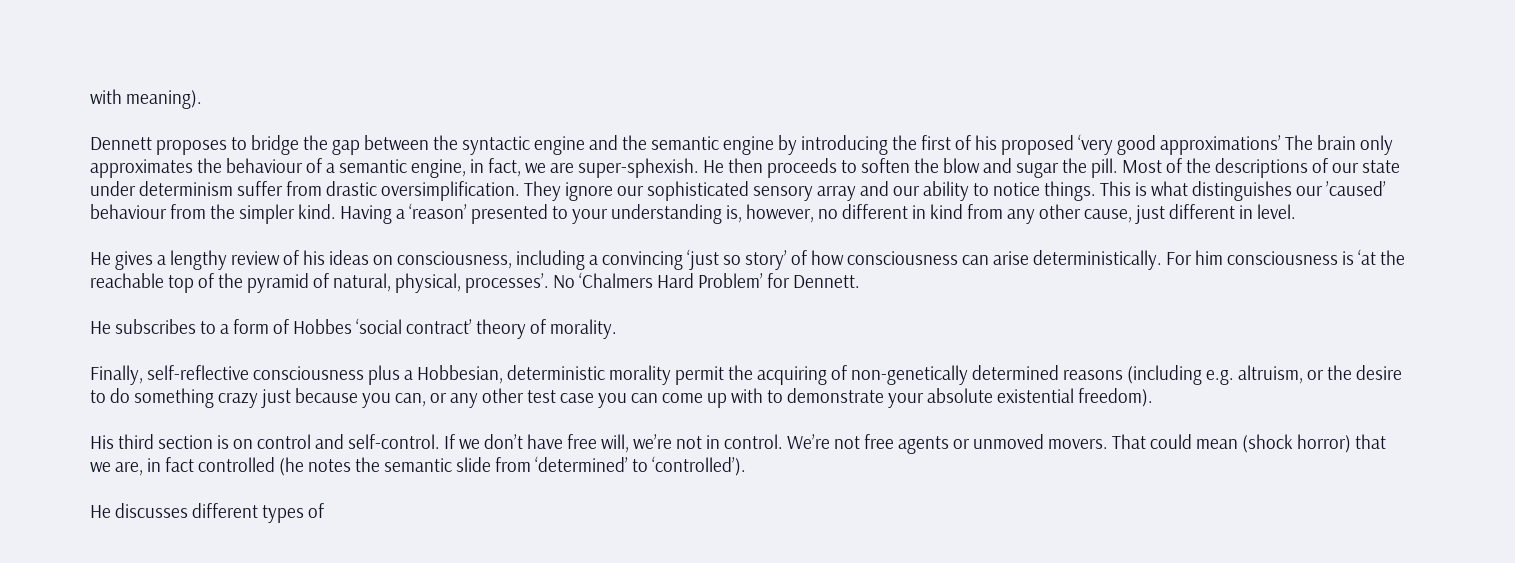with meaning).

Dennett proposes to bridge the gap between the syntactic engine and the semantic engine by introducing the first of his proposed ‘very good approximations’ The brain only approximates the behaviour of a semantic engine, in fact, we are super-sphexish. He then proceeds to soften the blow and sugar the pill. Most of the descriptions of our state under determinism suffer from drastic oversimplification. They ignore our sophisticated sensory array and our ability to notice things. This is what distinguishes our ’caused’ behaviour from the simpler kind. Having a ‘reason’ presented to your understanding is, however, no different in kind from any other cause, just different in level.

He gives a lengthy review of his ideas on consciousness, including a convincing ‘just so story’ of how consciousness can arise deterministically. For him consciousness is ‘at the reachable top of the pyramid of natural, physical, processes’. No ‘Chalmers Hard Problem’ for Dennett.

He subscribes to a form of Hobbes ‘social contract’ theory of morality.

Finally, self-reflective consciousness plus a Hobbesian, deterministic morality permit the acquiring of non-genetically determined reasons (including e.g. altruism, or the desire to do something crazy just because you can, or any other test case you can come up with to demonstrate your absolute existential freedom).

His third section is on control and self-control. If we don’t have free will, we’re not in control. We’re not free agents or unmoved movers. That could mean (shock horror) that we are, in fact controlled (he notes the semantic slide from ‘determined’ to ‘controlled’).

He discusses different types of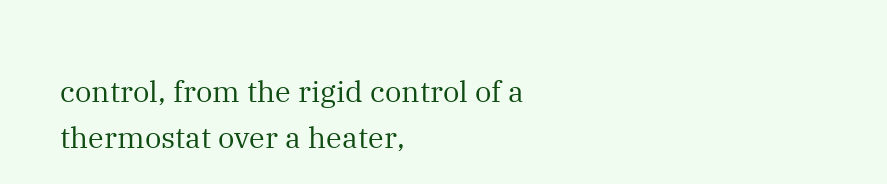control, from the rigid control of a thermostat over a heater,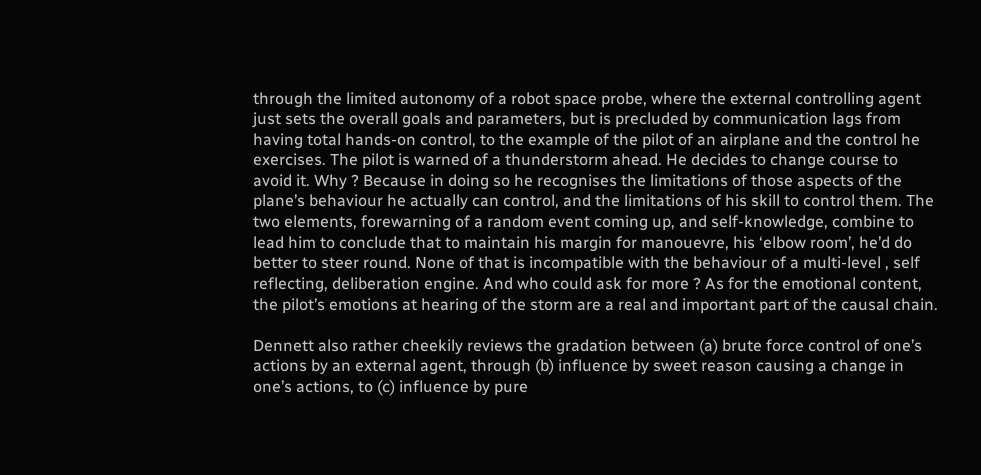through the limited autonomy of a robot space probe, where the external controlling agent just sets the overall goals and parameters, but is precluded by communication lags from having total hands-on control, to the example of the pilot of an airplane and the control he exercises. The pilot is warned of a thunderstorm ahead. He decides to change course to avoid it. Why ? Because in doing so he recognises the limitations of those aspects of the plane’s behaviour he actually can control, and the limitations of his skill to control them. The two elements, forewarning of a random event coming up, and self-knowledge, combine to lead him to conclude that to maintain his margin for manouevre, his ‘elbow room’, he’d do better to steer round. None of that is incompatible with the behaviour of a multi-level , self reflecting, deliberation engine. And who could ask for more ? As for the emotional content, the pilot’s emotions at hearing of the storm are a real and important part of the causal chain.

Dennett also rather cheekily reviews the gradation between (a) brute force control of one’s actions by an external agent, through (b) influence by sweet reason causing a change in one’s actions, to (c) influence by pure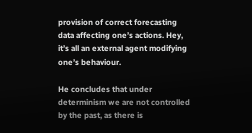provision of correct forecasting data affecting one’s actions. Hey, it’s all an external agent modifying one’s behaviour.

He concludes that under determinism we are not controlled by the past, as there is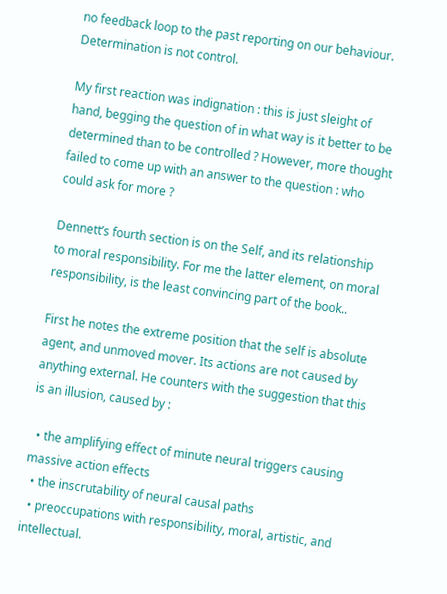no feedback loop to the past reporting on our behaviour. Determination is not control.

My first reaction was indignation : this is just sleight of hand, begging the question of in what way is it better to be determined than to be controlled ? However, more thought failed to come up with an answer to the question : who could ask for more ?

Dennett’s fourth section is on the Self, and its relationship to moral responsibility. For me the latter element, on moral responsibility, is the least convincing part of the book..

First he notes the extreme position that the self is absolute agent, and unmoved mover. Its actions are not caused by anything external. He counters with the suggestion that this is an illusion, caused by :

  • the amplifying effect of minute neural triggers causing massive action effects
  • the inscrutability of neural causal paths
  • preoccupations with responsibility, moral, artistic, and intellectual.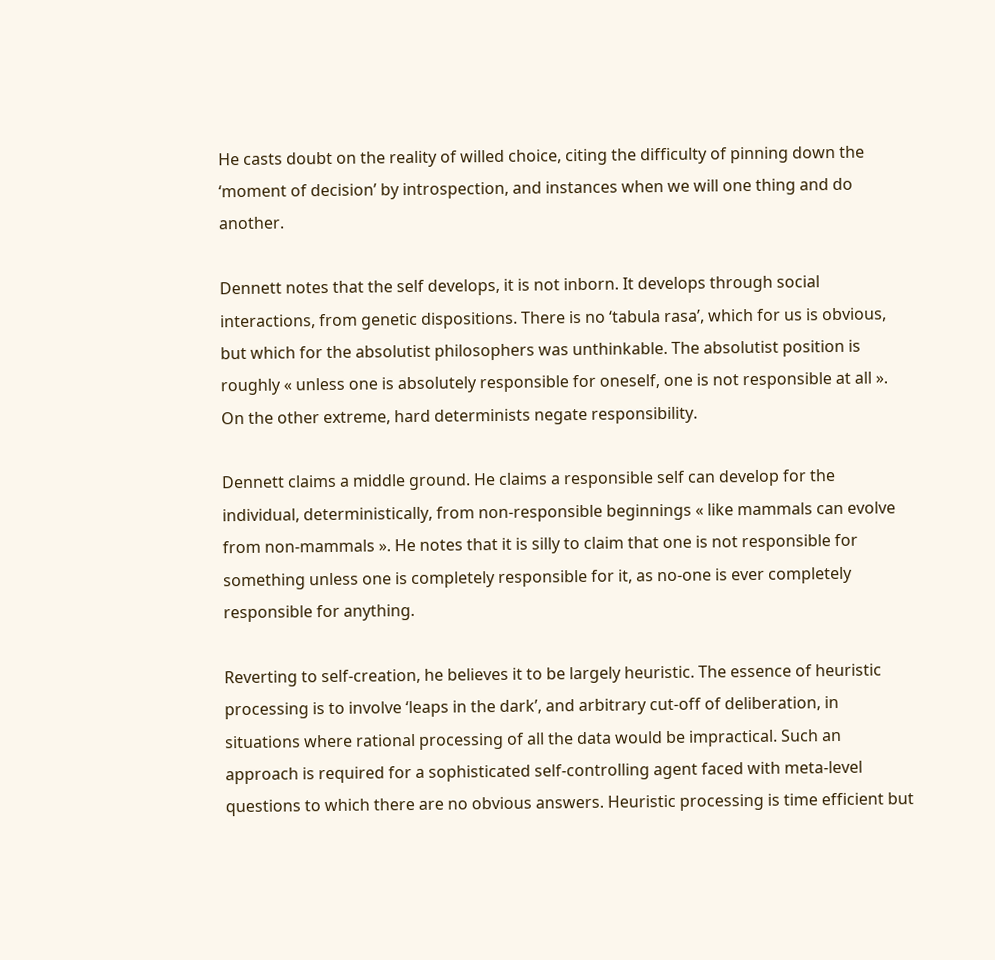He casts doubt on the reality of willed choice, citing the difficulty of pinning down the ‘moment of decision’ by introspection, and instances when we will one thing and do another.

Dennett notes that the self develops, it is not inborn. It develops through social interactions, from genetic dispositions. There is no ‘tabula rasa’, which for us is obvious, but which for the absolutist philosophers was unthinkable. The absolutist position is roughly « unless one is absolutely responsible for oneself, one is not responsible at all ». On the other extreme, hard determinists negate responsibility.

Dennett claims a middle ground. He claims a responsible self can develop for the individual, deterministically, from non-responsible beginnings « like mammals can evolve from non-mammals ». He notes that it is silly to claim that one is not responsible for something unless one is completely responsible for it, as no-one is ever completely responsible for anything.

Reverting to self-creation, he believes it to be largely heuristic. The essence of heuristic processing is to involve ‘leaps in the dark’, and arbitrary cut-off of deliberation, in situations where rational processing of all the data would be impractical. Such an approach is required for a sophisticated self-controlling agent faced with meta-level questions to which there are no obvious answers. Heuristic processing is time efficient but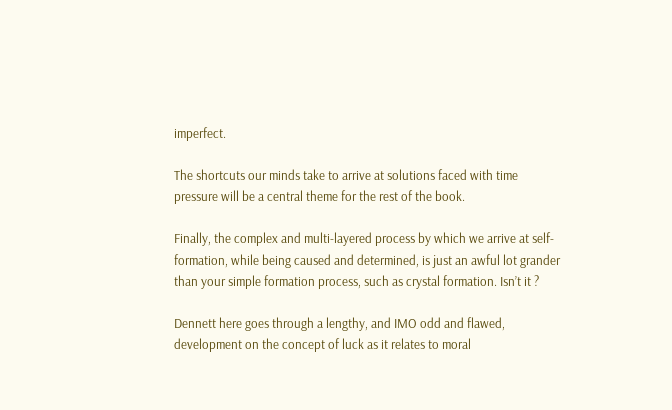imperfect.

The shortcuts our minds take to arrive at solutions faced with time pressure will be a central theme for the rest of the book.

Finally, the complex and multi-layered process by which we arrive at self-formation, while being caused and determined, is just an awful lot grander than your simple formation process, such as crystal formation. Isn’t it ?

Dennett here goes through a lengthy, and IMO odd and flawed, development on the concept of luck as it relates to moral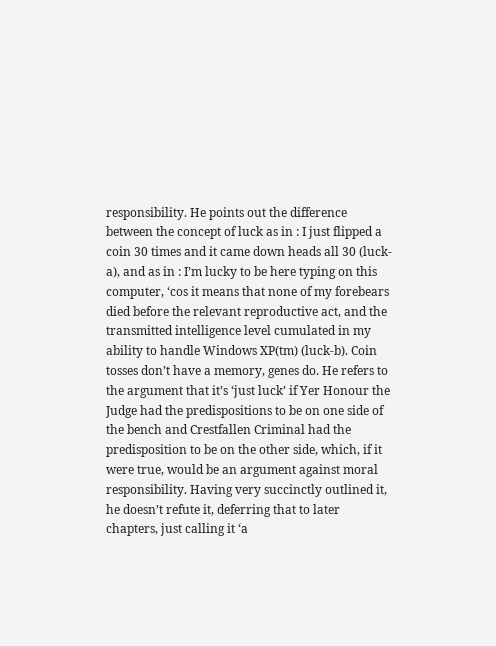responsibility. He points out the difference between the concept of luck as in : I just flipped a coin 30 times and it came down heads all 30 (luck-a), and as in : I’m lucky to be here typing on this computer, ‘cos it means that none of my forebears died before the relevant reproductive act, and the transmitted intelligence level cumulated in my ability to handle Windows XP(tm) (luck-b). Coin tosses don’t have a memory, genes do. He refers to the argument that it’s ‘just luck’ if Yer Honour the Judge had the predispositions to be on one side of the bench and Crestfallen Criminal had the predisposition to be on the other side, which, if it were true, would be an argument against moral responsibility. Having very succinctly outlined it, he doesn’t refute it, deferring that to later chapters, just calling it ‘a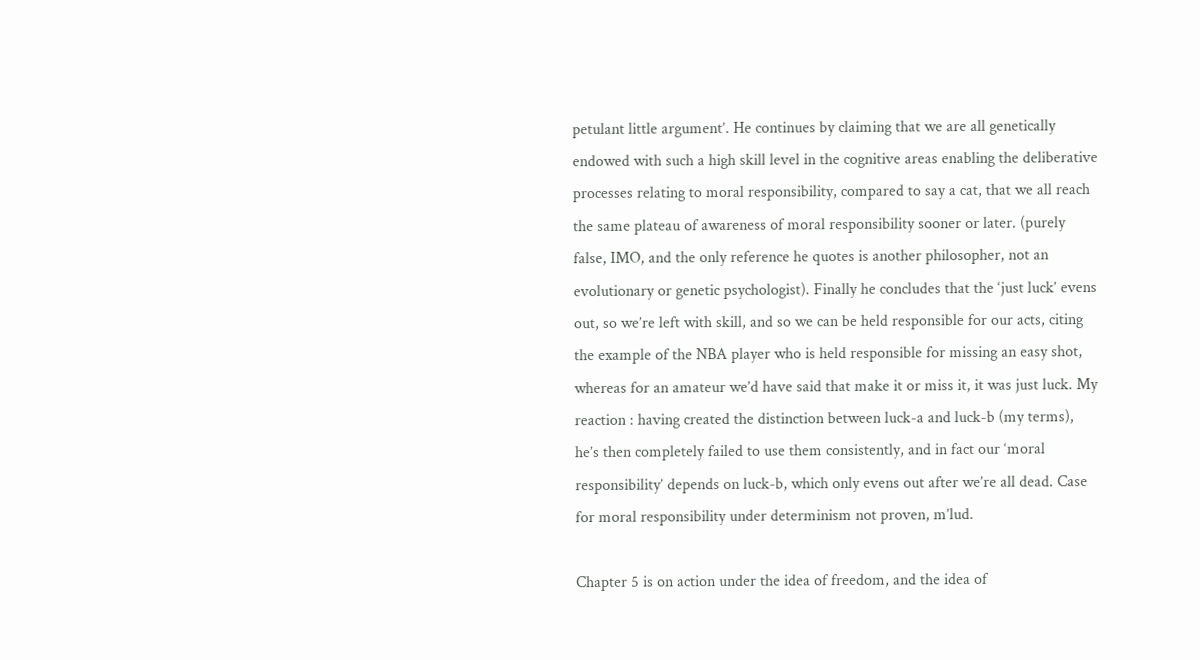petulant little argument’. He continues by claiming that we are all genetically endowed with such a high skill level in the cognitive areas enabling the deliberative processes relating to moral responsibility, compared to say a cat, that we all reach the same plateau of awareness of moral responsibility sooner or later. (purely false, IMO, and the only reference he quotes is another philosopher, not an evolutionary or genetic psychologist). Finally he concludes that the ‘just luck’ evens out, so we’re left with skill, and so we can be held responsible for our acts, citing the example of the NBA player who is held responsible for missing an easy shot, whereas for an amateur we’d have said that make it or miss it, it was just luck. My reaction : having created the distinction between luck-a and luck-b (my terms), he’s then completely failed to use them consistently, and in fact our ‘moral responsibility’ depends on luck-b, which only evens out after we’re all dead. Case for moral responsibility under determinism not proven, m’lud.

Chapter 5 is on action under the idea of freedom, and the idea of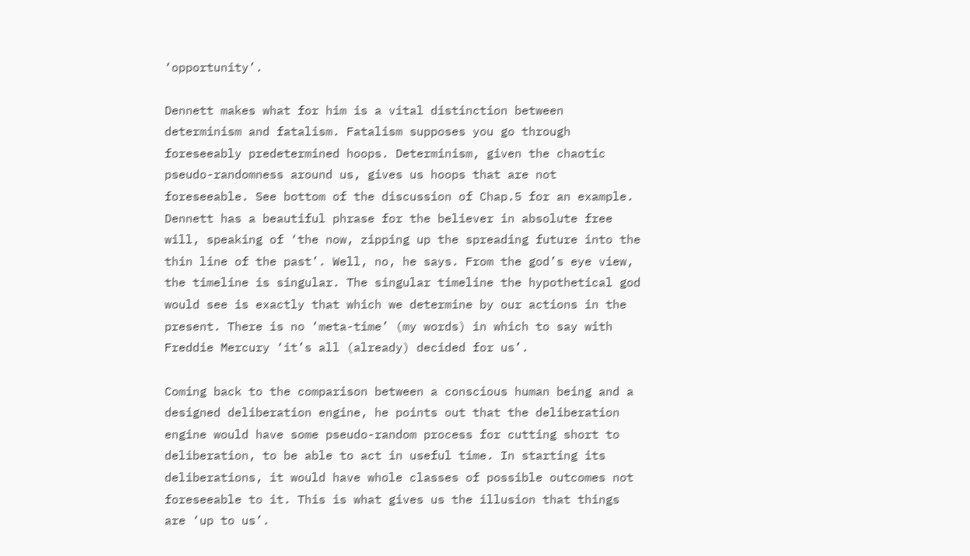‘opportunity’.

Dennett makes what for him is a vital distinction between determinism and fatalism. Fatalism supposes you go through foreseeably predetermined hoops. Determinism, given the chaotic pseudo-randomness around us, gives us hoops that are not foreseeable. See bottom of the discussion of Chap.5 for an example. Dennett has a beautiful phrase for the believer in absolute free will, speaking of ‘the now, zipping up the spreading future into the thin line of the past’. Well, no, he says. From the god’s eye view, the timeline is singular. The singular timeline the hypothetical god would see is exactly that which we determine by our actions in the present. There is no ‘meta-time’ (my words) in which to say with Freddie Mercury ‘it’s all (already) decided for us’.

Coming back to the comparison between a conscious human being and a designed deliberation engine, he points out that the deliberation engine would have some pseudo-random process for cutting short to deliberation, to be able to act in useful time. In starting its deliberations, it would have whole classes of possible outcomes not foreseeable to it. This is what gives us the illusion that things are ‘up to us’.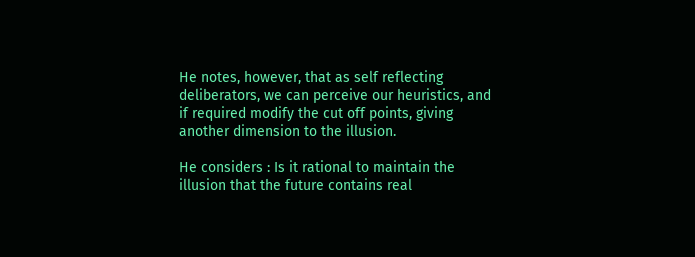He notes, however, that as self reflecting deliberators, we can perceive our heuristics, and if required modify the cut off points, giving another dimension to the illusion.

He considers : Is it rational to maintain the illusion that the future contains real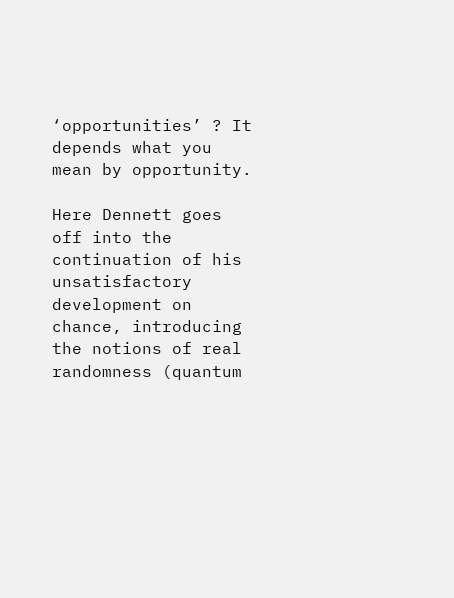‘opportunities’ ? It depends what you mean by opportunity.

Here Dennett goes off into the continuation of his unsatisfactory development on chance, introducing the notions of real randomness (quantum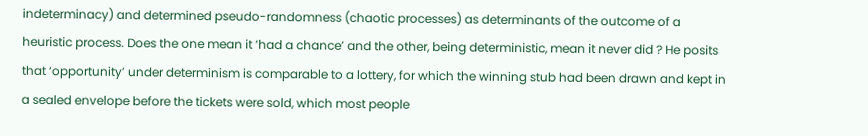indeterminacy) and determined pseudo-randomness (chaotic processes) as determinants of the outcome of a heuristic process. Does the one mean it ‘had a chance’ and the other, being deterministic, mean it never did ? He posits that ‘opportunity’ under determinism is comparable to a lottery, for which the winning stub had been drawn and kept in a sealed envelope before the tickets were sold, which most people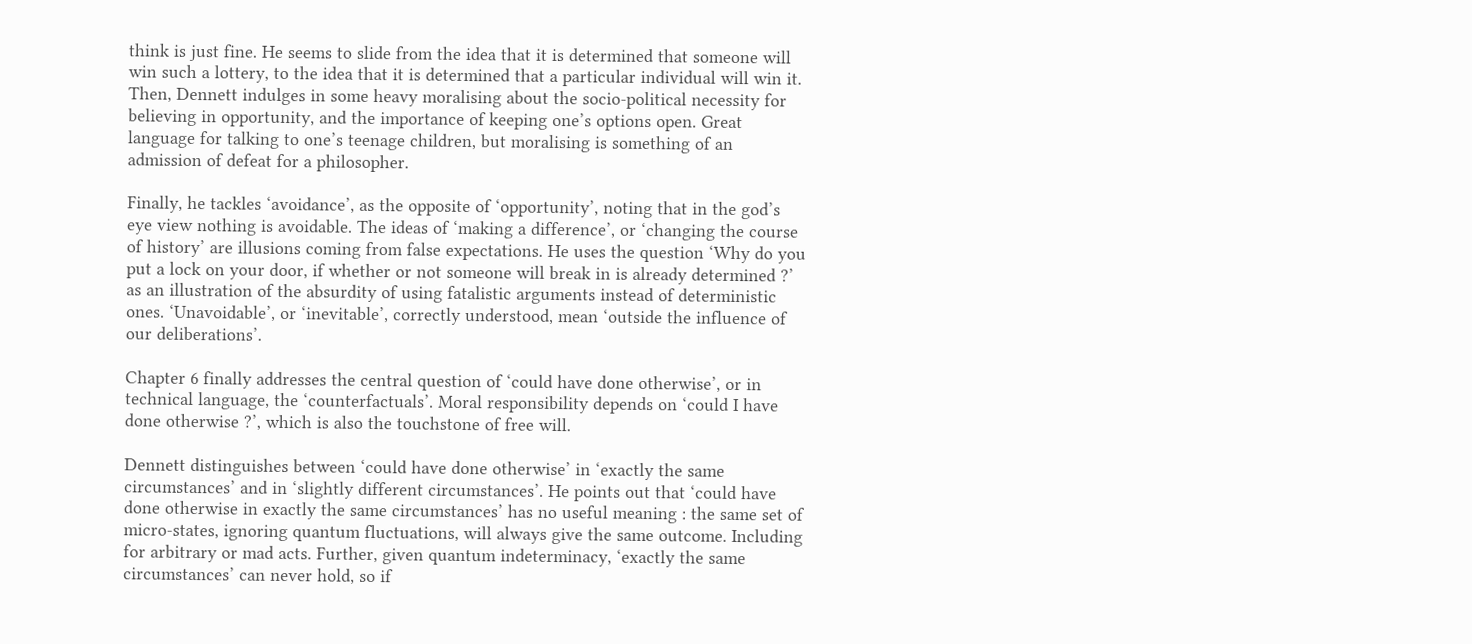think is just fine. He seems to slide from the idea that it is determined that someone will win such a lottery, to the idea that it is determined that a particular individual will win it. Then, Dennett indulges in some heavy moralising about the socio-political necessity for believing in opportunity, and the importance of keeping one’s options open. Great language for talking to one’s teenage children, but moralising is something of an admission of defeat for a philosopher.

Finally, he tackles ‘avoidance’, as the opposite of ‘opportunity’, noting that in the god’s eye view nothing is avoidable. The ideas of ‘making a difference’, or ‘changing the course of history’ are illusions coming from false expectations. He uses the question ‘Why do you put a lock on your door, if whether or not someone will break in is already determined ?’ as an illustration of the absurdity of using fatalistic arguments instead of deterministic ones. ‘Unavoidable’, or ‘inevitable’, correctly understood, mean ‘outside the influence of our deliberations’.

Chapter 6 finally addresses the central question of ‘could have done otherwise’, or in technical language, the ‘counterfactuals’. Moral responsibility depends on ‘could I have done otherwise ?’, which is also the touchstone of free will.

Dennett distinguishes between ‘could have done otherwise’ in ‘exactly the same circumstances’ and in ‘slightly different circumstances’. He points out that ‘could have done otherwise in exactly the same circumstances’ has no useful meaning : the same set of micro-states, ignoring quantum fluctuations, will always give the same outcome. Including for arbitrary or mad acts. Further, given quantum indeterminacy, ‘exactly the same circumstances’ can never hold, so if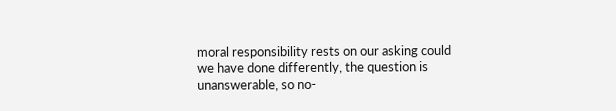moral responsibility rests on our asking could we have done differently, the question is unanswerable, so no-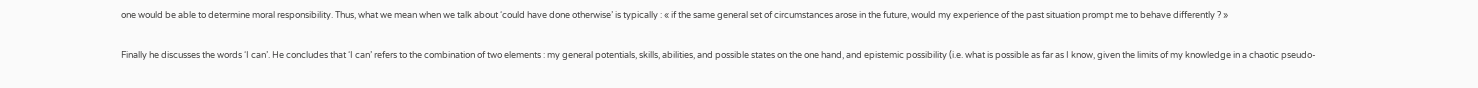one would be able to determine moral responsibility. Thus, what we mean when we talk about ‘could have done otherwise’ is typically : « if the same general set of circumstances arose in the future, would my experience of the past situation prompt me to behave differently ? »

Finally he discusses the words ‘I can’. He concludes that ‘I can’ refers to the combination of two elements : my general potentials, skills, abilities, and possible states on the one hand, and epistemic possibility (i.e. what is possible as far as I know, given the limits of my knowledge in a chaotic pseudo-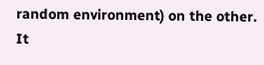random environment) on the other. It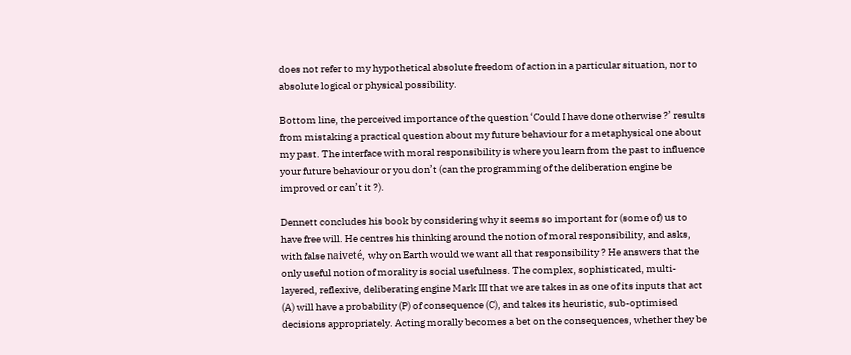does not refer to my hypothetical absolute freedom of action in a particular situation, nor to absolute logical or physical possibility.

Bottom line, the perceived importance of the question ‘Could I have done otherwise ?’ results from mistaking a practical question about my future behaviour for a metaphysical one about my past. The interface with moral responsibility is where you learn from the past to influence your future behaviour or you don’t (can the programming of the deliberation engine be improved or can’t it ?).

Dennett concludes his book by considering why it seems so important for (some of) us to have free will. He centres his thinking around the notion of moral responsibility, and asks, with false naiveté, why on Earth would we want all that responsibility ? He answers that the only useful notion of morality is social usefulness. The complex, sophisticated, multi-layered, reflexive, deliberating engine Mark III that we are takes in as one of its inputs that act (A) will have a probability (P) of consequence (C), and takes its heuristic, sub-optimised decisions appropriately. Acting morally becomes a bet on the consequences, whether they be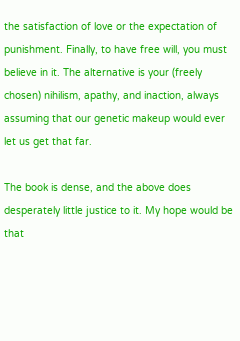the satisfaction of love or the expectation of punishment. Finally, to have free will, you must believe in it. The alternative is your (freely chosen) nihilism, apathy, and inaction, always assuming that our genetic makeup would ever let us get that far.

The book is dense, and the above does desperately little justice to it. My hope would be that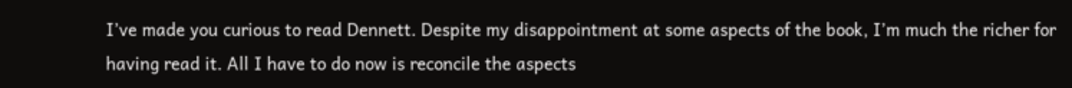I’ve made you curious to read Dennett. Despite my disappointment at some aspects of the book, I’m much the richer for having read it. All I have to do now is reconcile the aspects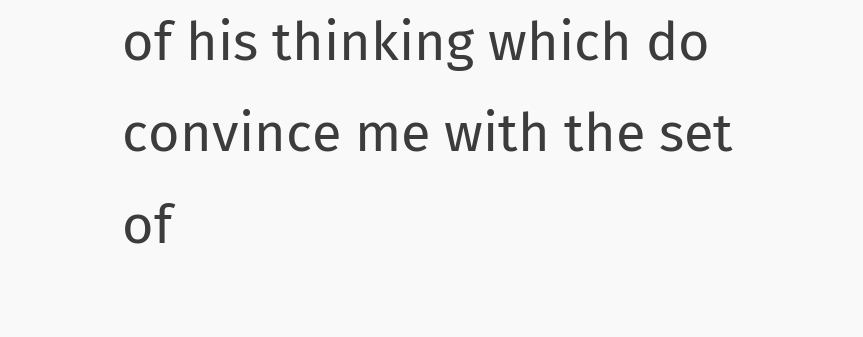of his thinking which do convince me with the set of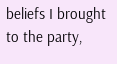beliefs I brought to the party,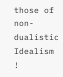those of non-dualistic Idealism !